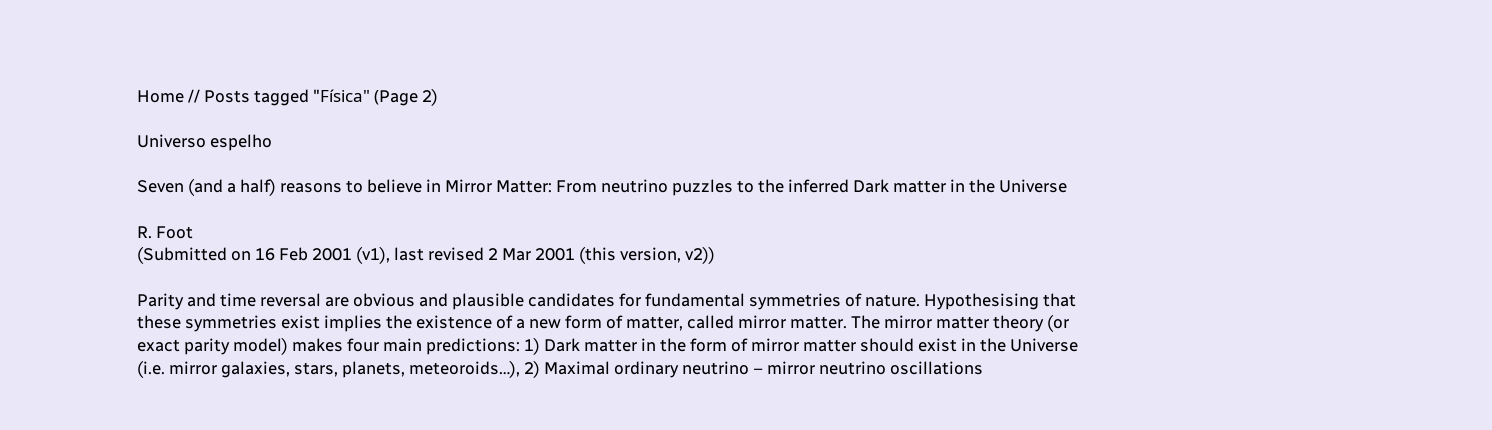Home // Posts tagged "Física" (Page 2)

Universo espelho

Seven (and a half) reasons to believe in Mirror Matter: From neutrino puzzles to the inferred Dark matter in the Universe

R. Foot
(Submitted on 16 Feb 2001 (v1), last revised 2 Mar 2001 (this version, v2))

Parity and time reversal are obvious and plausible candidates for fundamental symmetries of nature. Hypothesising that these symmetries exist implies the existence of a new form of matter, called mirror matter. The mirror matter theory (or exact parity model) makes four main predictions: 1) Dark matter in the form of mirror matter should exist in the Universe (i.e. mirror galaxies, stars, planets, meteoroids…), 2) Maximal ordinary neutrino – mirror neutrino oscillations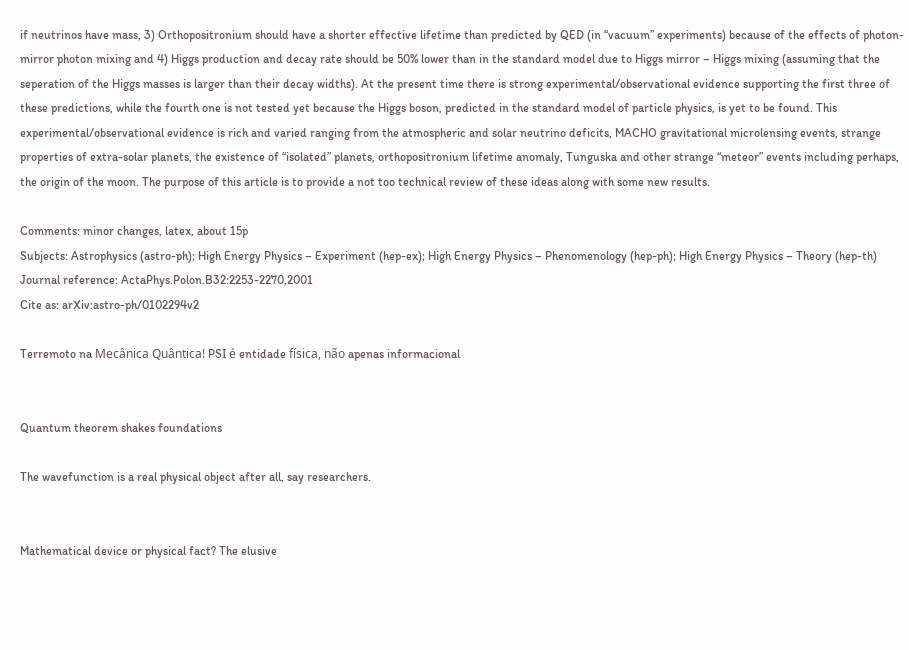if neutrinos have mass, 3) Orthopositronium should have a shorter effective lifetime than predicted by QED (in “vacuum” experiments) because of the effects of photon-mirror photon mixing and 4) Higgs production and decay rate should be 50% lower than in the standard model due to Higgs mirror – Higgs mixing (assuming that the seperation of the Higgs masses is larger than their decay widths). At the present time there is strong experimental/observational evidence supporting the first three of these predictions, while the fourth one is not tested yet because the Higgs boson, predicted in the standard model of particle physics, is yet to be found. This experimental/observational evidence is rich and varied ranging from the atmospheric and solar neutrino deficits, MACHO gravitational microlensing events, strange properties of extra-solar planets, the existence of “isolated” planets, orthopositronium lifetime anomaly, Tunguska and other strange “meteor” events including perhaps, the origin of the moon. The purpose of this article is to provide a not too technical review of these ideas along with some new results.

Comments: minor changes, latex, about 15p
Subjects: Astrophysics (astro-ph); High Energy Physics – Experiment (hep-ex); High Energy Physics – Phenomenology (hep-ph); High Energy Physics – Theory (hep-th)
Journal reference: ActaPhys.Polon.B32:2253-2270,2001
Cite as: arXiv:astro-ph/0102294v2

Terremoto na Mecânica Quântica! PSI é entidade física, não apenas informacional


Quantum theorem shakes foundations

The wavefunction is a real physical object after all, say researchers.


Mathematical device or physical fact? The elusive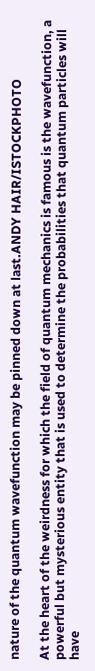nature of the quantum wavefunction may be pinned down at last.ANDY HAIR/ISTOCKPHOTO

At the heart of the weirdness for which the field of quantum mechanics is famous is the wavefunction, a powerful but mysterious entity that is used to determine the probabilities that quantum particles will have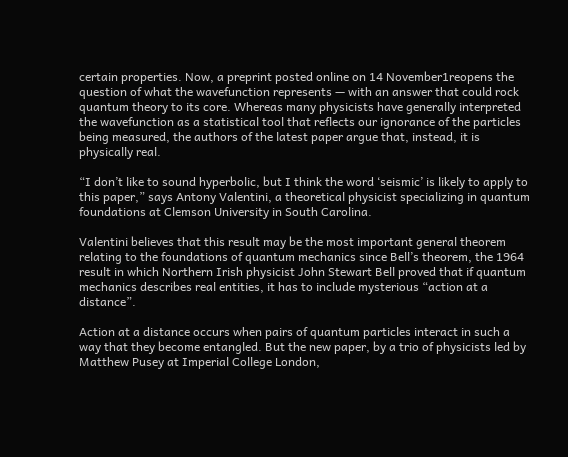certain properties. Now, a preprint posted online on 14 November1reopens the question of what the wavefunction represents — with an answer that could rock quantum theory to its core. Whereas many physicists have generally interpreted the wavefunction as a statistical tool that reflects our ignorance of the particles being measured, the authors of the latest paper argue that, instead, it is physically real.

“I don’t like to sound hyperbolic, but I think the word ‘seismic’ is likely to apply to this paper,” says Antony Valentini, a theoretical physicist specializing in quantum foundations at Clemson University in South Carolina.

Valentini believes that this result may be the most important general theorem relating to the foundations of quantum mechanics since Bell’s theorem, the 1964 result in which Northern Irish physicist John Stewart Bell proved that if quantum mechanics describes real entities, it has to include mysterious “action at a distance”.

Action at a distance occurs when pairs of quantum particles interact in such a way that they become entangled. But the new paper, by a trio of physicists led by Matthew Pusey at Imperial College London,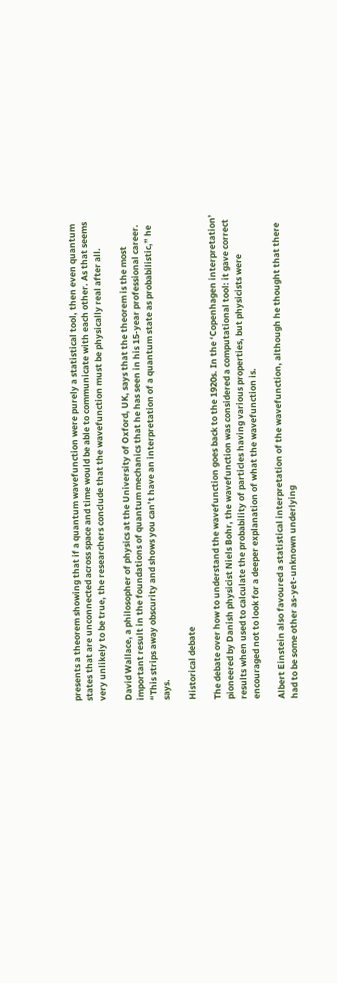presents a theorem showing that if a quantum wavefunction were purely a statistical tool, then even quantum states that are unconnected across space and time would be able to communicate with each other. As that seems very unlikely to be true, the researchers conclude that the wavefunction must be physically real after all.

David Wallace, a philosopher of physics at the University of Oxford, UK, says that the theorem is the most important result in the foundations of quantum mechanics that he has seen in his 15-year professional career. “This strips away obscurity and shows you can’t have an interpretation of a quantum state as probabilistic,” he says.

Historical debate

The debate over how to understand the wavefunction goes back to the 1920s. In the ‘Copenhagen interpretation’ pioneered by Danish physicist Niels Bohr, the wavefunction was considered a computational tool: it gave correct results when used to calculate the probability of particles having various properties, but physicists were encouraged not to look for a deeper explanation of what the wavefunction is.

Albert Einstein also favoured a statistical interpretation of the wavefunction, although he thought that there had to be some other as-yet-unknown underlying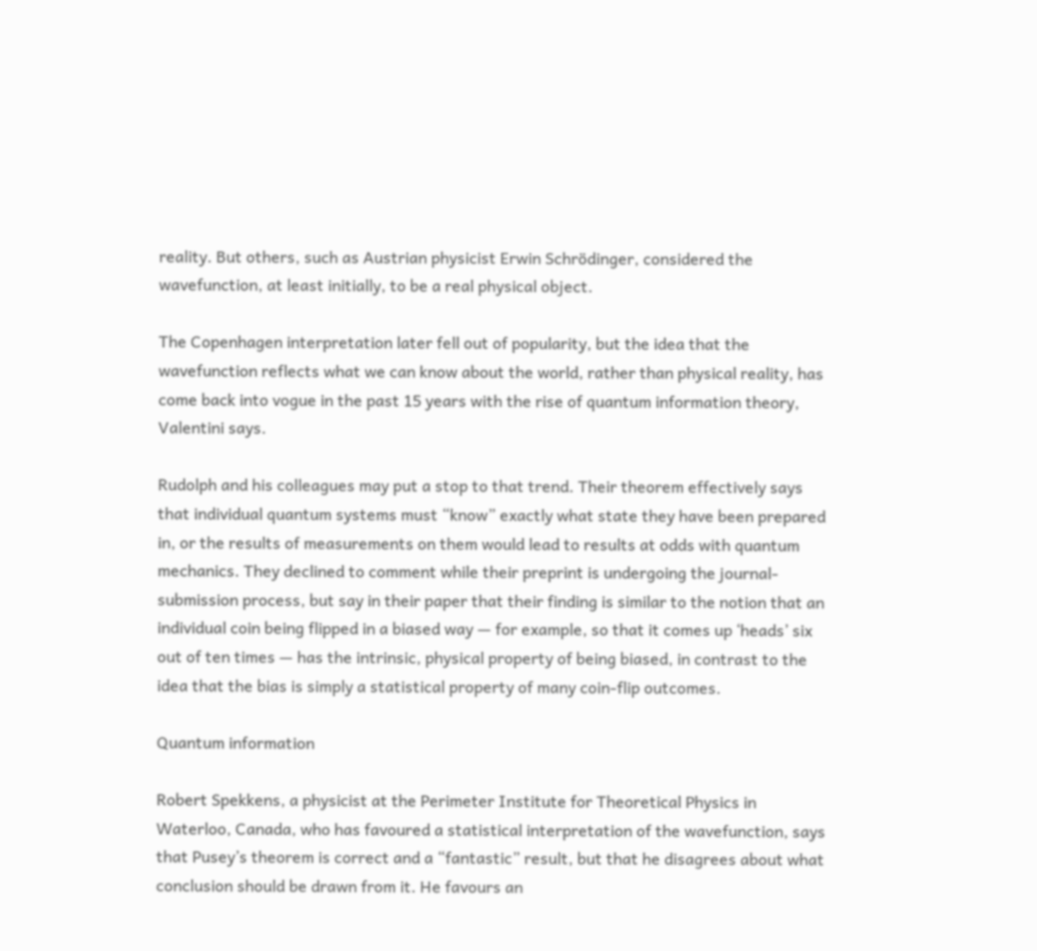reality. But others, such as Austrian physicist Erwin Schrödinger, considered the wavefunction, at least initially, to be a real physical object.

The Copenhagen interpretation later fell out of popularity, but the idea that the wavefunction reflects what we can know about the world, rather than physical reality, has come back into vogue in the past 15 years with the rise of quantum information theory, Valentini says.

Rudolph and his colleagues may put a stop to that trend. Their theorem effectively says that individual quantum systems must “know” exactly what state they have been prepared in, or the results of measurements on them would lead to results at odds with quantum mechanics. They declined to comment while their preprint is undergoing the journal-submission process, but say in their paper that their finding is similar to the notion that an individual coin being flipped in a biased way — for example, so that it comes up ‘heads’ six out of ten times — has the intrinsic, physical property of being biased, in contrast to the idea that the bias is simply a statistical property of many coin-flip outcomes.

Quantum information

Robert Spekkens, a physicist at the Perimeter Institute for Theoretical Physics in Waterloo, Canada, who has favoured a statistical interpretation of the wavefunction, says that Pusey’s theorem is correct and a “fantastic” result, but that he disagrees about what conclusion should be drawn from it. He favours an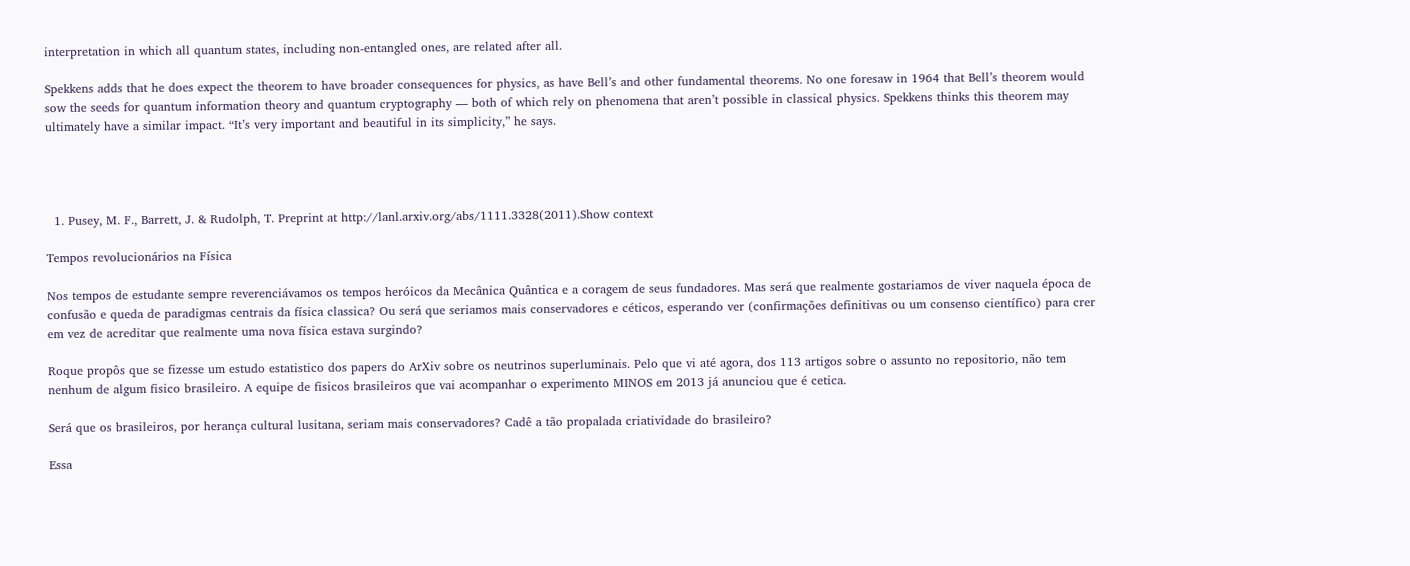interpretation in which all quantum states, including non-entangled ones, are related after all.

Spekkens adds that he does expect the theorem to have broader consequences for physics, as have Bell’s and other fundamental theorems. No one foresaw in 1964 that Bell’s theorem would sow the seeds for quantum information theory and quantum cryptography — both of which rely on phenomena that aren’t possible in classical physics. Spekkens thinks this theorem may ultimately have a similar impact. “It’s very important and beautiful in its simplicity,” he says.




  1. Pusey, M. F., Barrett, J. & Rudolph, T. Preprint at http://lanl.arxiv.org/abs/1111.3328(2011).Show context

Tempos revolucionários na Física

Nos tempos de estudante sempre reverenciávamos os tempos heróicos da Mecânica Quântica e a coragem de seus fundadores. Mas será que realmente gostariamos de viver naquela época de confusão e queda de paradigmas centrais da física classica? Ou será que seriamos mais conservadores e céticos, esperando ver (confirmações definitivas ou um consenso científico) para crer em vez de acreditar que realmente uma nova física estava surgindo?

Roque propôs que se fizesse um estudo estatistico dos papers do ArXiv sobre os neutrinos superluminais. Pelo que vi até agora, dos 113 artigos sobre o assunto no repositorio, não tem nenhum de algum fisico brasileiro. A equipe de fisicos brasileiros que vai acompanhar o experimento MINOS em 2013 já anunciou que é cetica.

Será que os brasileiros, por herança cultural lusitana, seriam mais conservadores? Cadê a tão propalada criatividade do brasileiro?

Essa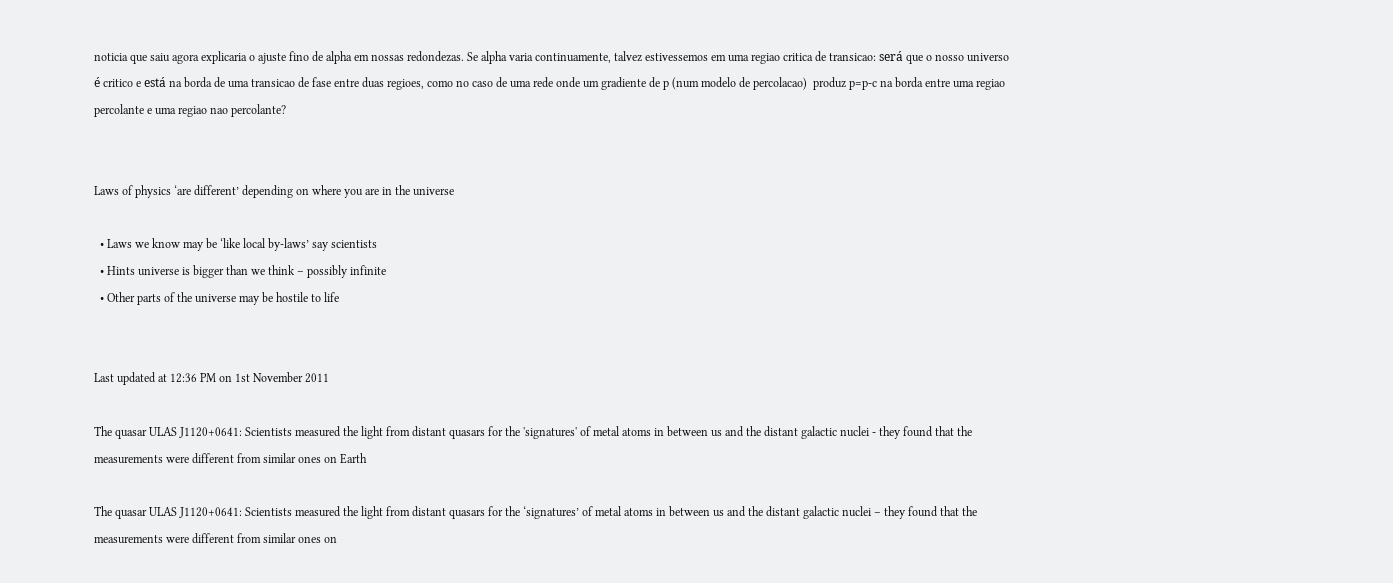noticia que saiu agora explicaria o ajuste fino de alpha em nossas redondezas. Se alpha varia continuamente, talvez estivessemos em uma regiao critica de transicao: será que o nosso universo é critico e está na borda de uma transicao de fase entre duas regioes, como no caso de uma rede onde um gradiente de p (num modelo de percolacao)  produz p=p-c na borda entre uma regiao percolante e uma regiao nao percolante?


Laws of physics ‘are different’ depending on where you are in the universe

  • Laws we know may be ‘like local by-laws’ say scientists
  • Hints universe is bigger than we think – possibly infinite
  • Other parts of the universe may be hostile to life


Last updated at 12:36 PM on 1st November 2011

The quasar ULAS J1120+0641: Scientists measured the light from distant quasars for the 'signatures' of metal atoms in between us and the distant galactic nuclei - they found that the measurements were different from similar ones on Earth

The quasar ULAS J1120+0641: Scientists measured the light from distant quasars for the ‘signatures’ of metal atoms in between us and the distant galactic nuclei – they found that the measurements were different from similar ones on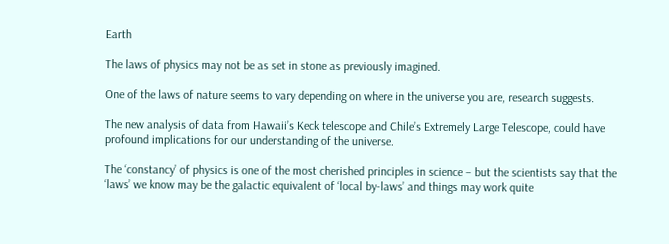Earth

The laws of physics may not be as set in stone as previously imagined.

One of the laws of nature seems to vary depending on where in the universe you are, research suggests.

The new analysis of data from Hawaii’s Keck telescope and Chile’s Extremely Large Telescope, could have profound implications for our understanding of the universe.

The ‘constancy’ of physics is one of the most cherished principles in science – but the scientists say that the ‘laws’ we know may be the galactic equivalent of ‘local by-laws’ and things may work quite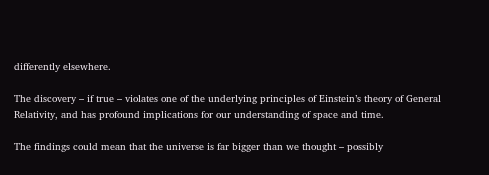differently elsewhere.

The discovery – if true – violates one of the underlying principles of Einstein’s theory of General Relativity, and has profound implications for our understanding of space and time.

The findings could mean that the universe is far bigger than we thought – possibly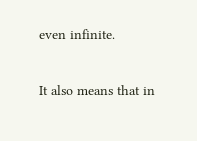even infinite.

It also means that in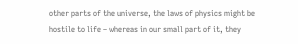other parts of the universe, the laws of physics might be hostile to life – whereas in our small part of it, they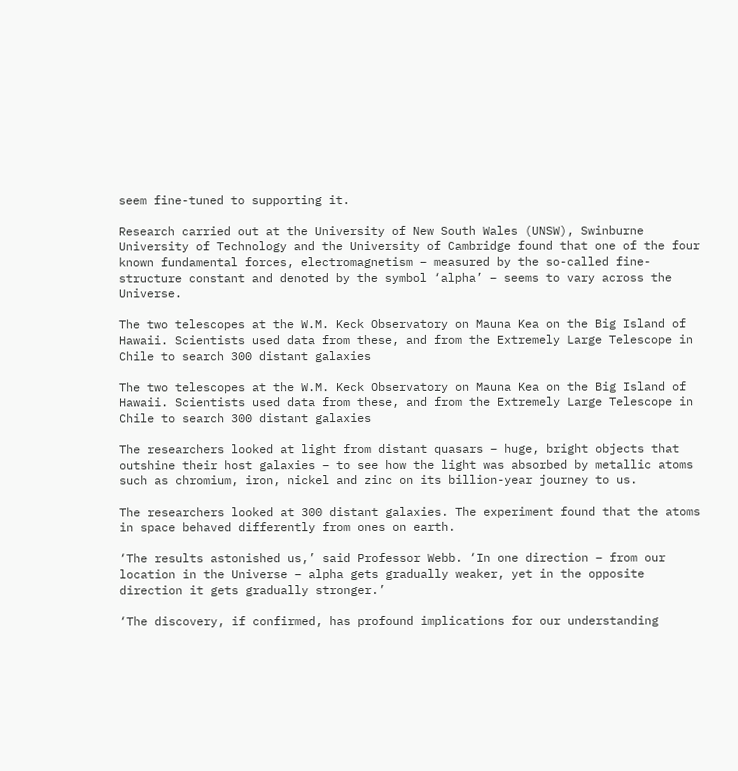seem fine-tuned to supporting it.

Research carried out at the University of New South Wales (UNSW), Swinburne University of Technology and the University of Cambridge found that one of the four known fundamental forces, electromagnetism – measured by the so-called fine-structure constant and denoted by the symbol ‘alpha’ – seems to vary across the Universe.

The two telescopes at the W.M. Keck Observatory on Mauna Kea on the Big Island of Hawaii. Scientists used data from these, and from the Extremely Large Telescope in Chile to search 300 distant galaxies

The two telescopes at the W.M. Keck Observatory on Mauna Kea on the Big Island of Hawaii. Scientists used data from these, and from the Extremely Large Telescope in Chile to search 300 distant galaxies

The researchers looked at light from distant quasars – huge, bright objects that outshine their host galaxies – to see how the light was absorbed by metallic atoms such as chromium, iron, nickel and zinc on its billion-year journey to us.

The researchers looked at 300 distant galaxies. The experiment found that the atoms in space behaved differently from ones on earth.

‘The results astonished us,’ said Professor Webb. ‘In one direction – from our location in the Universe – alpha gets gradually weaker, yet in the opposite direction it gets gradually stronger.’

‘The discovery, if confirmed, has profound implications for our understanding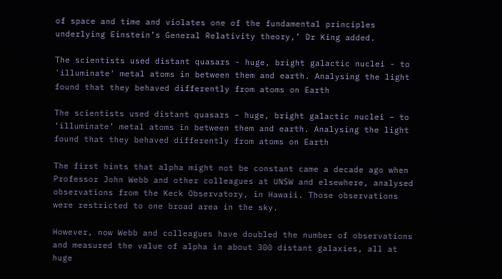of space and time and violates one of the fundamental principles underlying Einstein’s General Relativity theory,’ Dr King added.

The scientists used distant quasars - huge, bright galactic nuclei - to 'illuminate' metal atoms in between them and earth. Analysing the light found that they behaved differently from atoms on Earth

The scientists used distant quasars – huge, bright galactic nuclei – to ‘illuminate’ metal atoms in between them and earth. Analysing the light found that they behaved differently from atoms on Earth

The first hints that alpha might not be constant came a decade ago when Professor John Webb and other colleagues at UNSW and elsewhere, analysed observations from the Keck Observatory, in Hawaii. Those observations were restricted to one broad area in the sky.

However, now Webb and colleagues have doubled the number of observations and measured the value of alpha in about 300 distant galaxies, all at huge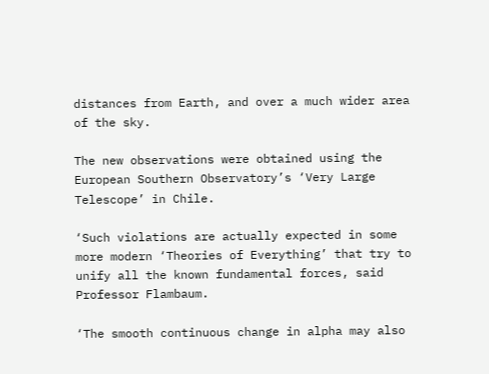distances from Earth, and over a much wider area of the sky.

The new observations were obtained using the European Southern Observatory’s ‘Very Large Telescope’ in Chile.

‘Such violations are actually expected in some more modern ‘Theories of Everything’ that try to unify all the known fundamental forces, said Professor Flambaum.

‘The smooth continuous change in alpha may also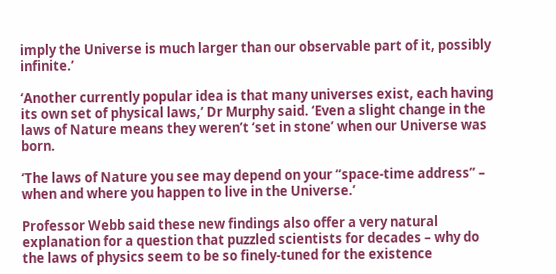imply the Universe is much larger than our observable part of it, possibly infinite.’

‘Another currently popular idea is that many universes exist, each having its own set of physical laws,’ Dr Murphy said. ‘Even a slight change in the laws of Nature means they weren’t ‘set in stone’ when our Universe was born.

‘The laws of Nature you see may depend on your “space-time address” – when and where you happen to live in the Universe.’

Professor Webb said these new findings also offer a very natural explanation for a question that puzzled scientists for decades – why do the laws of physics seem to be so finely-tuned for the existence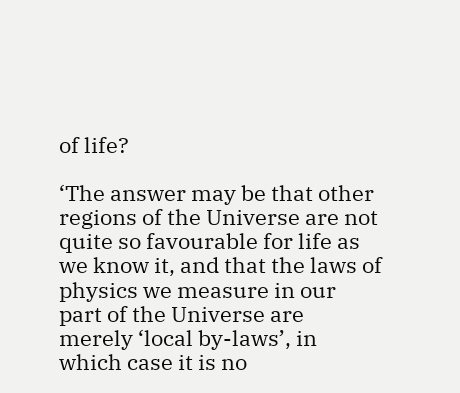of life?

‘The answer may be that other regions of the Universe are not quite so favourable for life as we know it, and that the laws of physics we measure in our part of the Universe are merely ‘local by-laws’, in which case it is no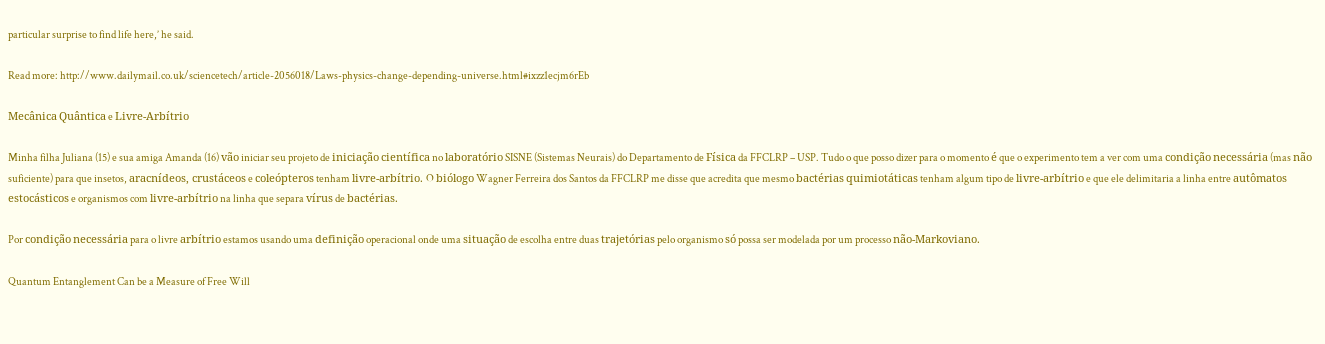particular surprise to find life here,’ he said.

Read more: http://www.dailymail.co.uk/sciencetech/article-2056018/Laws-physics-change-depending-universe.html#ixzz1ecjm6rEb

Mecânica Quântica e Livre-Arbítrio

Minha filha Juliana (15) e sua amiga Amanda (16) vão iniciar seu projeto de iniciação científica no laboratório SISNE (Sistemas Neurais) do Departamento de Física da FFCLRP – USP. Tudo o que posso dizer para o momento é que o experimento tem a ver com uma condição necessária (mas não suficiente) para que insetos, aracnídeos, crustáceos e coleópteros tenham livre-arbítrio. O biólogo Wagner Ferreira dos Santos da FFCLRP me disse que acredita que mesmo bactérias quimiotáticas tenham algum tipo de livre-arbítrio e que ele delimitaria a linha entre autômatos estocásticos e organismos com livre-arbítrio na linha que separa vírus de bactérias.

Por condição necessária para o livre arbítrio estamos usando uma definição operacional onde uma situação de escolha entre duas trajetórias pelo organismo só possa ser modelada por um processo não-Markoviano.

Quantum Entanglement Can be a Measure of Free Will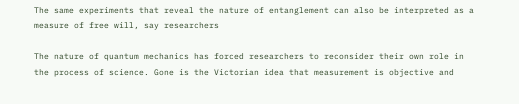The same experiments that reveal the nature of entanglement can also be interpreted as a measure of free will, say researchers

The nature of quantum mechanics has forced researchers to reconsider their own role in the process of science. Gone is the Victorian idea that measurement is objective and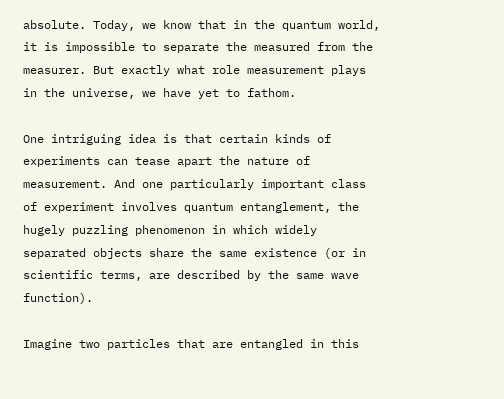absolute. Today, we know that in the quantum world, it is impossible to separate the measured from the measurer. But exactly what role measurement plays in the universe, we have yet to fathom.

One intriguing idea is that certain kinds of experiments can tease apart the nature of measurement. And one particularly important class of experiment involves quantum entanglement, the hugely puzzling phenomenon in which widely separated objects share the same existence (or in scientific terms, are described by the same wave function).

Imagine two particles that are entangled in this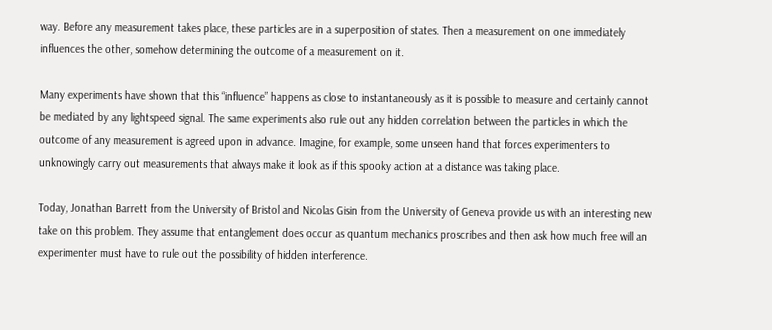way. Before any measurement takes place, these particles are in a superposition of states. Then a measurement on one immediately influences the other, somehow determining the outcome of a measurement on it.

Many experiments have shown that this “influence” happens as close to instantaneously as it is possible to measure and certainly cannot be mediated by any lightspeed signal. The same experiments also rule out any hidden correlation between the particles in which the outcome of any measurement is agreed upon in advance. Imagine, for example, some unseen hand that forces experimenters to unknowingly carry out measurements that always make it look as if this spooky action at a distance was taking place.

Today, Jonathan Barrett from the University of Bristol and Nicolas Gisin from the University of Geneva provide us with an interesting new take on this problem. They assume that entanglement does occur as quantum mechanics proscribes and then ask how much free will an experimenter must have to rule out the possibility of hidden interference.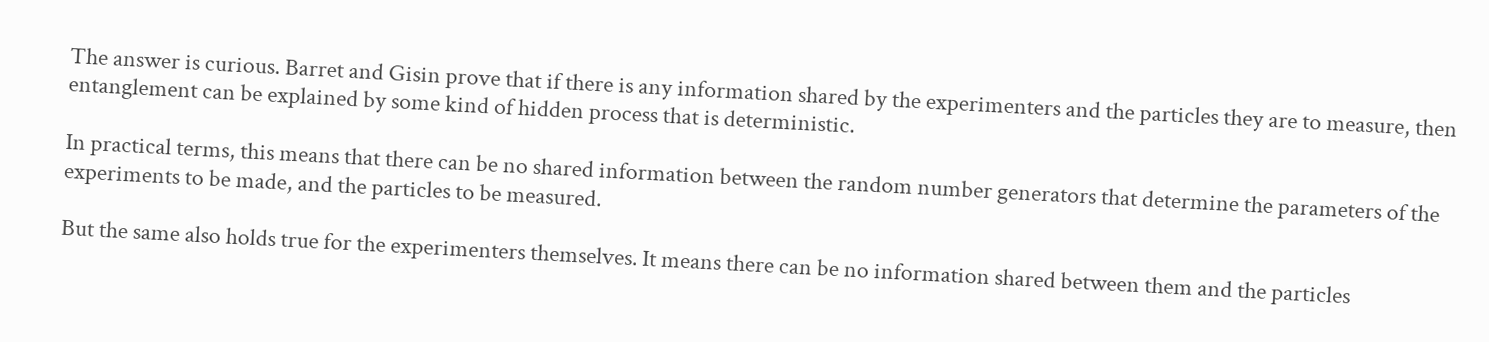The answer is curious. Barret and Gisin prove that if there is any information shared by the experimenters and the particles they are to measure, then entanglement can be explained by some kind of hidden process that is deterministic.

In practical terms, this means that there can be no shared information between the random number generators that determine the parameters of the experiments to be made, and the particles to be measured.

But the same also holds true for the experimenters themselves. It means there can be no information shared between them and the particles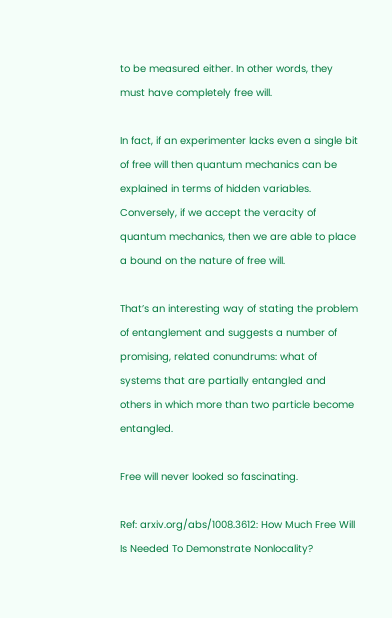to be measured either. In other words, they must have completely free will.

In fact, if an experimenter lacks even a single bit of free will then quantum mechanics can be explained in terms of hidden variables. Conversely, if we accept the veracity of quantum mechanics, then we are able to place a bound on the nature of free will.

That’s an interesting way of stating the problem of entanglement and suggests a number of promising, related conundrums: what of systems that are partially entangled and others in which more than two particle become entangled.

Free will never looked so fascinating.

Ref: arxiv.org/abs/1008.3612: How Much Free Will Is Needed To Demonstrate Nonlocality?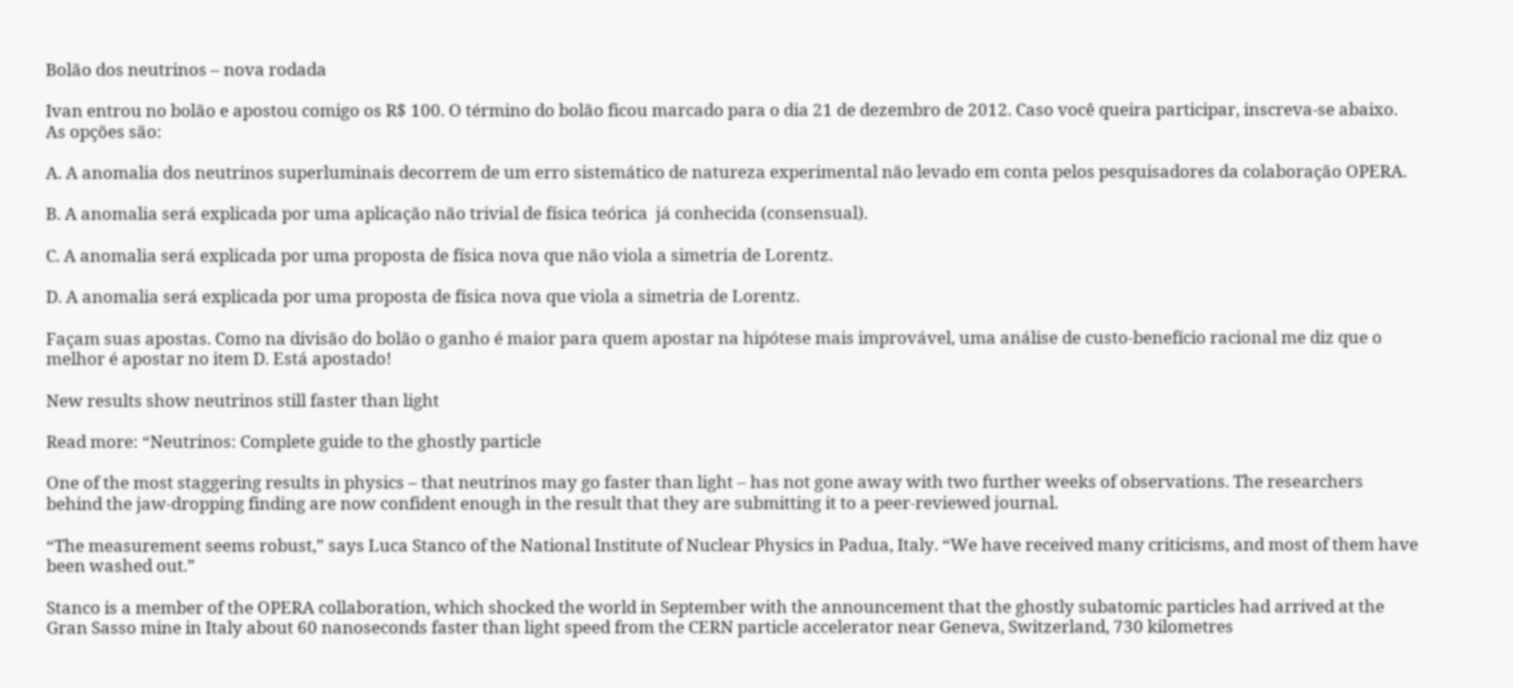Bolão dos neutrinos – nova rodada

Ivan entrou no bolão e apostou comigo os R$ 100. O término do bolão ficou marcado para o dia 21 de dezembro de 2012. Caso você queira participar, inscreva-se abaixo. As opções são:

A. A anomalia dos neutrinos superluminais decorrem de um erro sistemático de natureza experimental não levado em conta pelos pesquisadores da colaboração OPERA.

B. A anomalia será explicada por uma aplicação não trivial de física teórica  já conhecida (consensual).

C. A anomalia será explicada por uma proposta de física nova que não viola a simetria de Lorentz.

D. A anomalia será explicada por uma proposta de física nova que viola a simetria de Lorentz.

Façam suas apostas. Como na divisão do bolão o ganho é maior para quem apostar na hipótese mais improvável, uma análise de custo-benefício racional me diz que o melhor é apostar no item D. Está apostado!

New results show neutrinos still faster than light

Read more: “Neutrinos: Complete guide to the ghostly particle

One of the most staggering results in physics – that neutrinos may go faster than light – has not gone away with two further weeks of observations. The researchers behind the jaw-dropping finding are now confident enough in the result that they are submitting it to a peer-reviewed journal.

“The measurement seems robust,” says Luca Stanco of the National Institute of Nuclear Physics in Padua, Italy. “We have received many criticisms, and most of them have been washed out.”

Stanco is a member of the OPERA collaboration, which shocked the world in September with the announcement that the ghostly subatomic particles had arrived at the Gran Sasso mine in Italy about 60 nanoseconds faster than light speed from the CERN particle accelerator near Geneva, Switzerland, 730 kilometres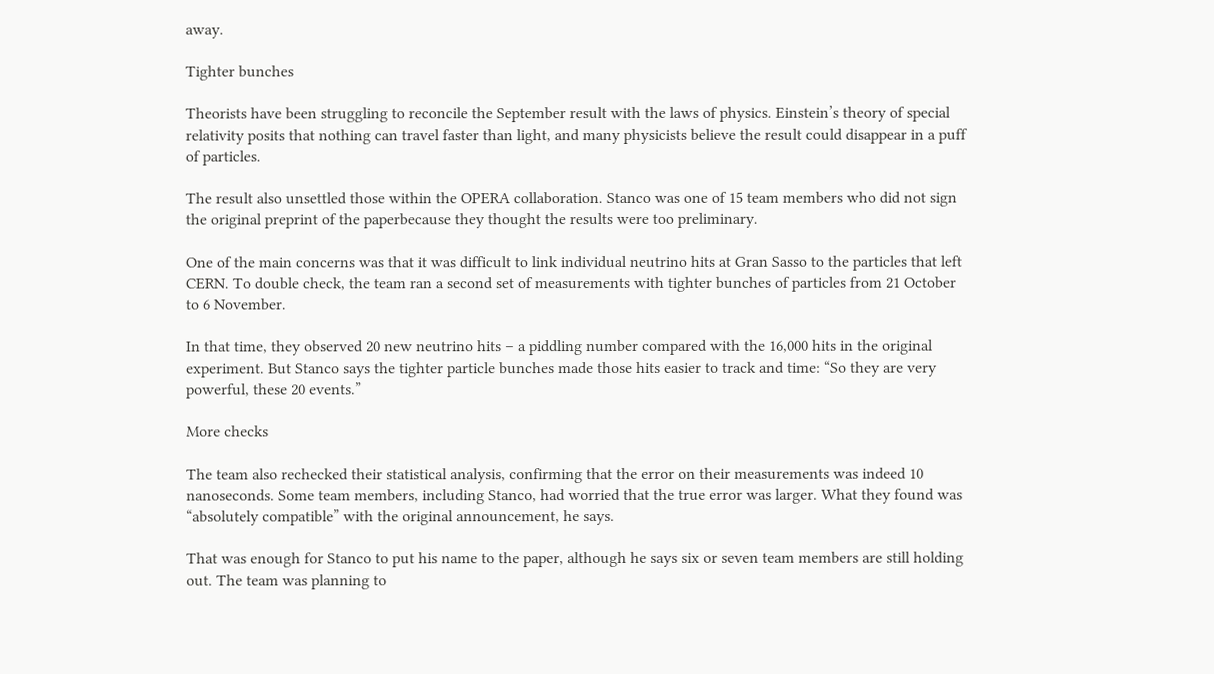away.

Tighter bunches

Theorists have been struggling to reconcile the September result with the laws of physics. Einstein’s theory of special relativity posits that nothing can travel faster than light, and many physicists believe the result could disappear in a puff of particles.

The result also unsettled those within the OPERA collaboration. Stanco was one of 15 team members who did not sign the original preprint of the paperbecause they thought the results were too preliminary.

One of the main concerns was that it was difficult to link individual neutrino hits at Gran Sasso to the particles that left CERN. To double check, the team ran a second set of measurements with tighter bunches of particles from 21 October to 6 November.

In that time, they observed 20 new neutrino hits – a piddling number compared with the 16,000 hits in the original experiment. But Stanco says the tighter particle bunches made those hits easier to track and time: “So they are very powerful, these 20 events.”

More checks

The team also rechecked their statistical analysis, confirming that the error on their measurements was indeed 10 nanoseconds. Some team members, including Stanco, had worried that the true error was larger. What they found was “absolutely compatible” with the original announcement, he says.

That was enough for Stanco to put his name to the paper, although he says six or seven team members are still holding out. The team was planning to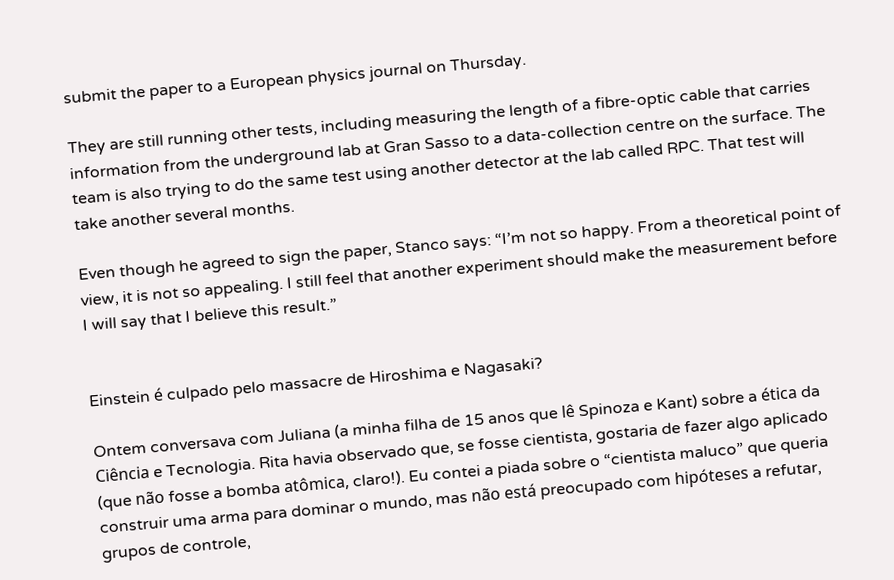submit the paper to a European physics journal on Thursday.

They are still running other tests, including measuring the length of a fibre-optic cable that carries information from the underground lab at Gran Sasso to a data-collection centre on the surface. The team is also trying to do the same test using another detector at the lab called RPC. That test will take another several months.

Even though he agreed to sign the paper, Stanco says: “I’m not so happy. From a theoretical point of view, it is not so appealing. I still feel that another experiment should make the measurement before I will say that I believe this result.”


Einstein é culpado pelo massacre de Hiroshima e Nagasaki?

Ontem conversava com Juliana (a minha filha de 15 anos que lê Spinoza e Kant) sobre a ética da Ciência e Tecnologia. Rita havia observado que, se fosse cientista, gostaria de fazer algo aplicado (que não fosse a bomba atômica, claro!). Eu contei a piada sobre o “cientista maluco” que queria construir uma arma para dominar o mundo, mas não está preocupado com hipóteses a refutar, grupos de controle,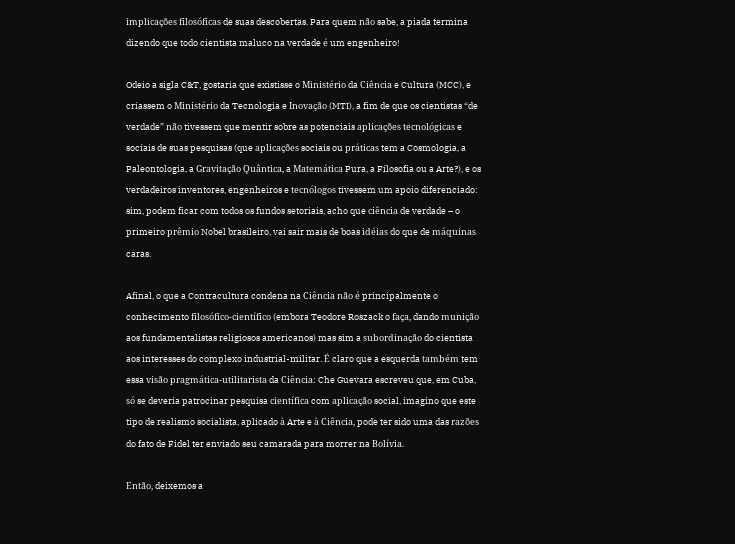implicações filosóficas de suas descobertas. Para quem não sabe, a piada termina dizendo que todo cientista maluco na verdade é um engenheiro!

Odeio a sigla C&T, gostaria que existisse o Ministério da Ciência e Cultura (MCC), e criassem o Ministério da Tecnologia e Inovação (MTI), a fim de que os cientistas “de verdade” não tivessem que mentir sobre as potenciais aplicações tecnológicas e sociais de suas pesquisas (que aplicações sociais ou práticas tem a Cosmologia, a Paleontologia, a Gravitação Quântica, a Matemática Pura, a Filosofia ou a Arte?), e os verdadeiros inventores, engenheiros e tecnólogos tivessem um apoio diferenciado: sim, podem ficar com todos os fundos setoriais, acho que ciência de verdade – o primeiro prêmio Nobel brasileiro, vai sair mais de boas idéias do que de máquinas caras.

Afinal, o que a Contracultura condena na Ciência não é principalmente o conhecimento filosófico-científico (embora Teodore Roszack o faça, dando munição aos fundamentalistas religiosos americanos) mas sim a subordinação do cientista aos interesses do complexo industrial-militar. É claro que a esquerda também tem essa visão pragmática-utilitarista da Ciência: Che Guevara escreveu que, em Cuba, só se deveria patrocinar pesquisa científica com aplicação social, imagino que este tipo de realismo socialista, aplicado à Arte e à Ciência, pode ter sido uma das razões do fato de Fidel ter enviado seu camarada para morrer na Bolívia.

Então, deixemos a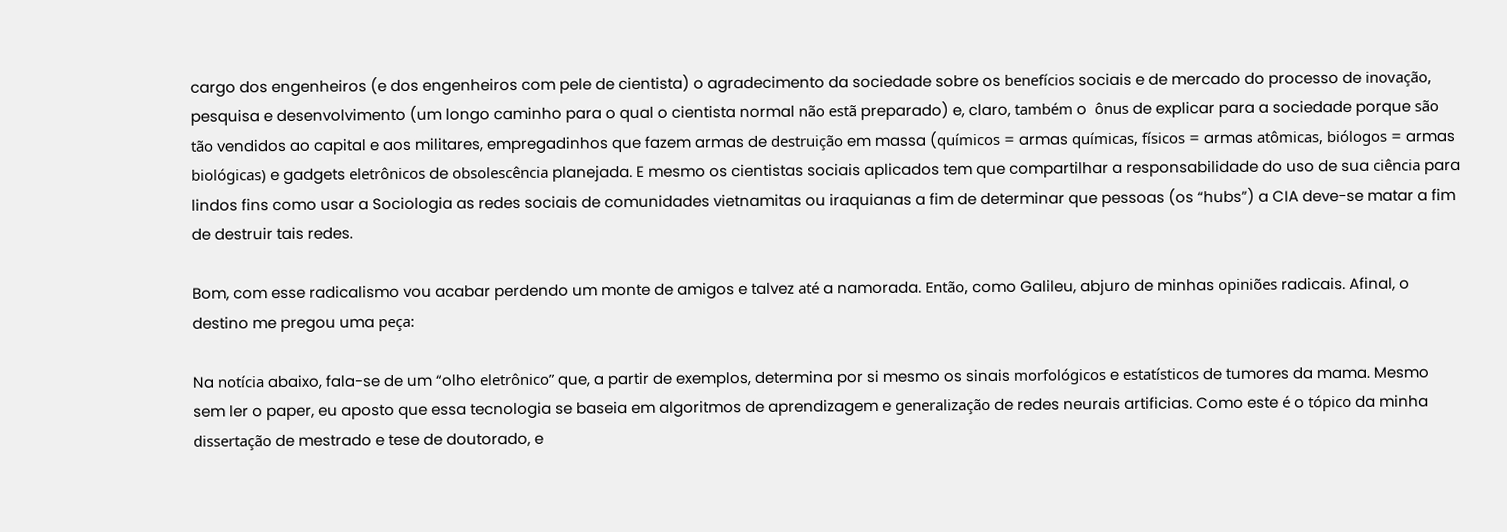cargo dos engenheiros (e dos engenheiros com pele de cientista) o agradecimento da sociedade sobre os benefícios sociais e de mercado do processo de inovação, pesquisa e desenvolvimento (um longo caminho para o qual o cientista normal não estã preparado) e, claro, também o  ônus de explicar para a sociedade porque são tão vendidos ao capital e aos militares, empregadinhos que fazem armas de destruição em massa (químicos = armas químicas, físicos = armas atômicas, biólogos = armas biológicas) e gadgets eletrônicos de obsolescência planejada. E mesmo os cientistas sociais aplicados tem que compartilhar a responsabilidade do uso de sua ciência para lindos fins como usar a Sociologia as redes sociais de comunidades vietnamitas ou iraquianas a fim de determinar que pessoas (os “hubs”) a CIA deve-se matar a fim de destruir tais redes.

Bom, com esse radicalismo vou acabar perdendo um monte de amigos e talvez até a namorada. Então, como Galileu, abjuro de minhas opiniões radicais. Afinal, o destino me pregou uma peça:

Na notícia abaixo, fala-se de um “olho eletrônico” que, a partir de exemplos, determina por si mesmo os sinais morfológicos e estatísticos de tumores da mama. Mesmo sem ler o paper, eu aposto que essa tecnologia se baseia em algoritmos de aprendizagem e generalização de redes neurais artificias. Como este é o tópico da minha dissertação de mestrado e tese de doutorado, e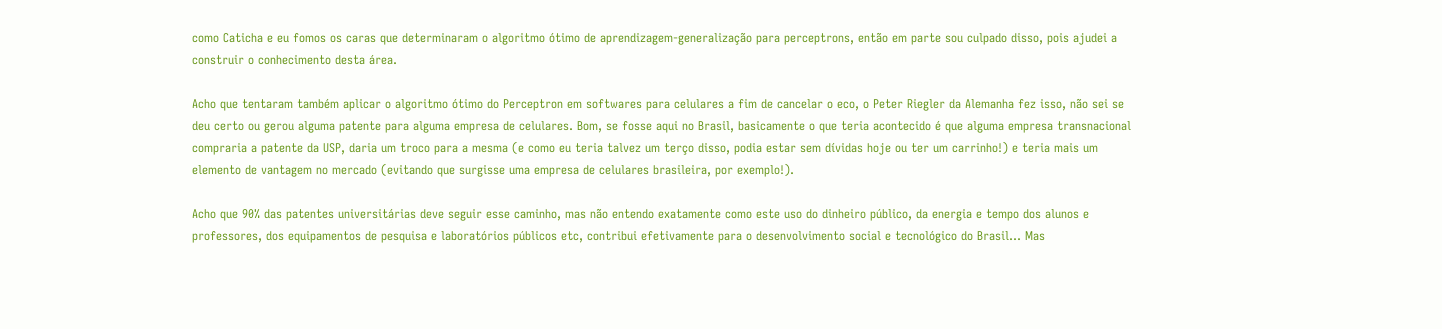como Caticha e eu fomos os caras que determinaram o algoritmo ótimo de aprendizagem-generalização para perceptrons, então em parte sou culpado disso, pois ajudei a construir o conhecimento desta área.

Acho que tentaram também aplicar o algoritmo ótimo do Perceptron em softwares para celulares a fim de cancelar o eco, o Peter Riegler da Alemanha fez isso, não sei se deu certo ou gerou alguma patente para alguma empresa de celulares. Bom, se fosse aqui no Brasil, basicamente o que teria acontecido é que alguma empresa transnacional compraria a patente da USP, daria um troco para a mesma (e como eu teria talvez um terço disso, podia estar sem dívidas hoje ou ter um carrinho!) e teria mais um elemento de vantagem no mercado (evitando que surgisse uma empresa de celulares brasileira, por exemplo!).

Acho que 90% das patentes universitárias deve seguir esse caminho, mas não entendo exatamente como este uso do dinheiro público, da energia e tempo dos alunos e professores, dos equipamentos de pesquisa e laboratórios públicos etc, contribui efetivamente para o desenvolvimento social e tecnológico do Brasil… Mas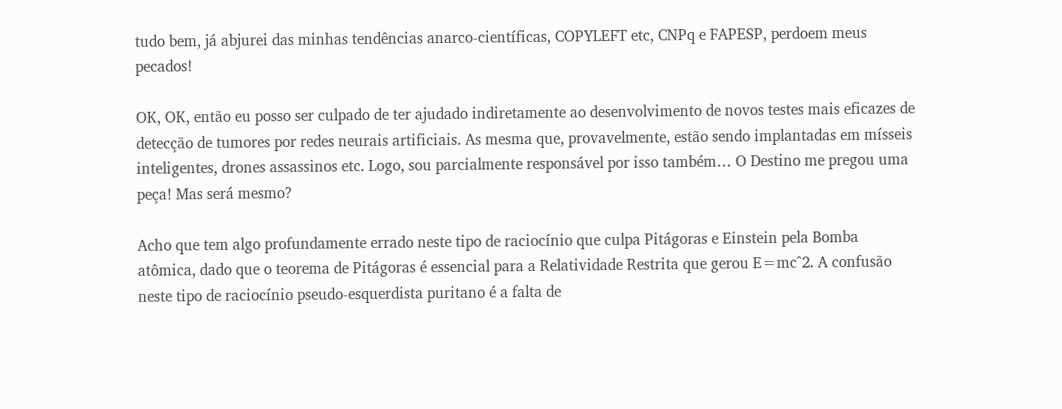tudo bem, já abjurei das minhas tendências anarco-científicas, COPYLEFT etc, CNPq e FAPESP, perdoem meus pecados!

OK, OK, então eu posso ser culpado de ter ajudado indiretamente ao desenvolvimento de novos testes mais eficazes de detecção de tumores por redes neurais artificiais. As mesma que, provavelmente, estão sendo implantadas em mísseis inteligentes, drones assassinos etc. Logo, sou parcialmente responsável por isso também… O Destino me pregou uma peça! Mas será mesmo?

Acho que tem algo profundamente errado neste tipo de raciocínio que culpa Pitágoras e Einstein pela Bomba atômica, dado que o teorema de Pitágoras é essencial para a Relatividade Restrita que gerou E=mc^2. A confusão neste tipo de raciocínio pseudo-esquerdista puritano é a falta de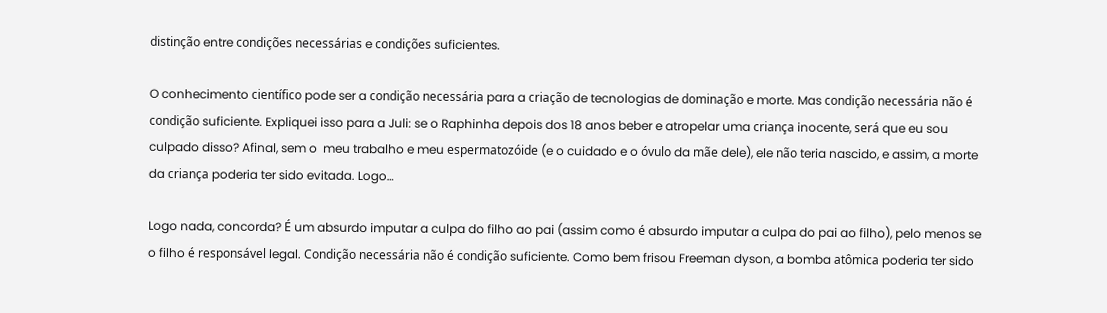distinção entre condições necessárias e condições suficientes.

O conhecimento científico pode ser a condição necessária para a criação de tecnologias de dominação e morte. Mas condição necessária não é condição suficiente. Expliquei isso para a Juli: se o Raphinha depois dos 18 anos beber e atropelar uma criança inocente, será que eu sou culpado disso? Afinal, sem o  meu trabalho e meu espermatozóide (e o cuidado e o óvulo da mãe dele), ele não teria nascido, e assim, a morte da criança poderia ter sido evitada. Logo…

Logo nada, concorda? É um absurdo imputar a culpa do filho ao pai (assim como é absurdo imputar a culpa do pai ao filho), pelo menos se o filho é responsável legal. Condição necessária não é condição suficiente. Como bem frisou Freeman dyson, a bomba atômica poderia ter sido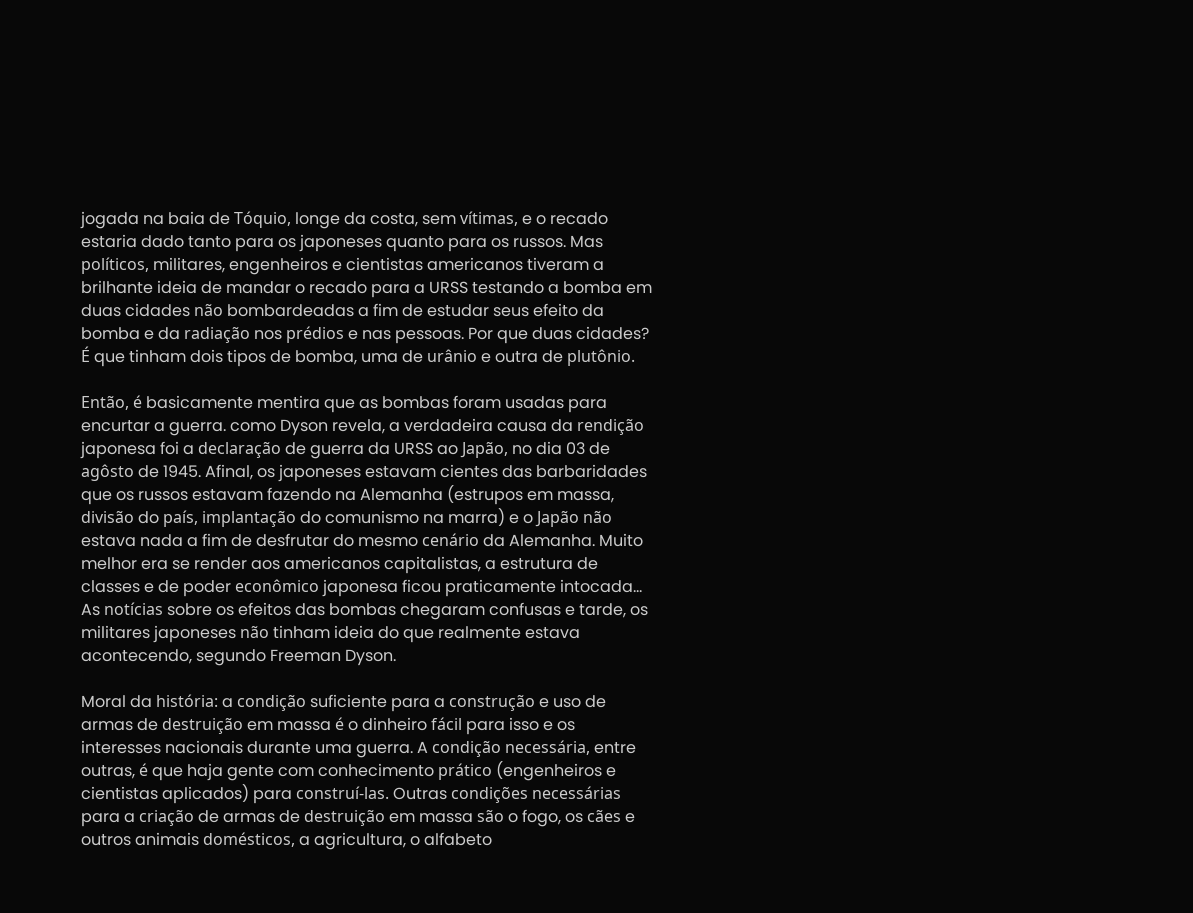jogada na baia de Tóquio, longe da costa, sem vítimas, e o recado estaria dado tanto para os japoneses quanto para os russos. Mas políticos, militares, engenheiros e cientistas americanos tiveram a brilhante ideia de mandar o recado para a URSS testando a bomba em duas cidades não bombardeadas a fim de estudar seus efeito da bomba e da radiação nos prédios e nas pessoas. Por que duas cidades? É que tinham dois tipos de bomba, uma de urânio e outra de plutônio.

Então, é basicamente mentira que as bombas foram usadas para encurtar a guerra. como Dyson revela, a verdadeira causa da rendição japonesa foi a declaração de guerra da URSS ao Japão, no dia 03 de agôsto de 1945. Afinal, os japoneses estavam cientes das barbaridades que os russos estavam fazendo na Alemanha (estrupos em massa, divisão do país, implantação do comunismo na marra) e o Japão não estava nada a fim de desfrutar do mesmo cenário da Alemanha. Muito melhor era se render aos americanos capitalistas, a estrutura de classes e de poder econômico japonesa ficou praticamente intocada… As notícias sobre os efeitos das bombas chegaram confusas e tarde, os militares japoneses não tinham ideia do que realmente estava acontecendo, segundo Freeman Dyson.

Moral da história: a condição suficiente para a construção e uso de armas de destruição em massa é o dinheiro fácil para isso e os interesses nacionais durante uma guerra. A condição necessária, entre outras, é que haja gente com conhecimento prático (engenheiros e cientistas aplicados) para construí-las. Outras condições necessárias para a criação de armas de destruição em massa são o fogo, os cães e outros animais domésticos, a agricultura, o alfabeto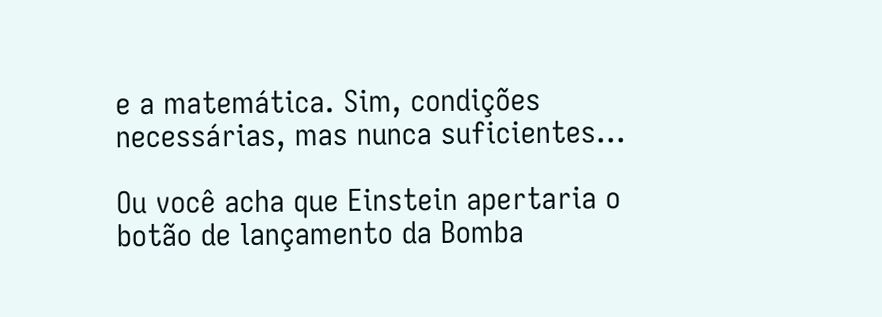e a matemática. Sim, condições necessárias, mas nunca suficientes…

Ou você acha que Einstein apertaria o botão de lançamento da Bomba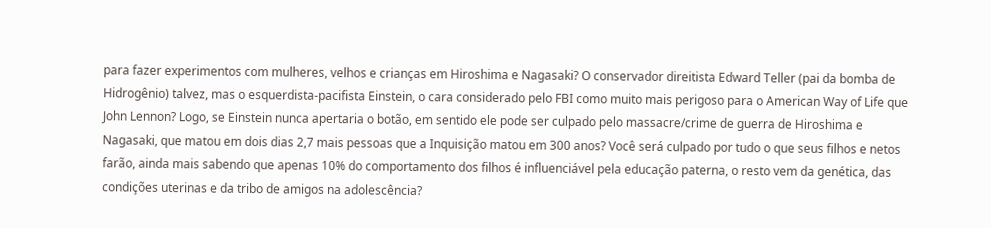para fazer experimentos com mulheres, velhos e crianças em Hiroshima e Nagasaki? O conservador direitista Edward Teller (pai da bomba de Hidrogênio) talvez, mas o esquerdista-pacifista Einstein, o cara considerado pelo FBI como muito mais perigoso para o American Way of Life que John Lennon? Logo, se Einstein nunca apertaria o botão, em sentido ele pode ser culpado pelo massacre/crime de guerra de Hiroshima e Nagasaki, que matou em dois dias 2,7 mais pessoas que a Inquisição matou em 300 anos? Você será culpado por tudo o que seus filhos e netos farão, ainda mais sabendo que apenas 10% do comportamento dos filhos é influenciável pela educação paterna, o resto vem da genética, das condições uterinas e da tribo de amigos na adolescência?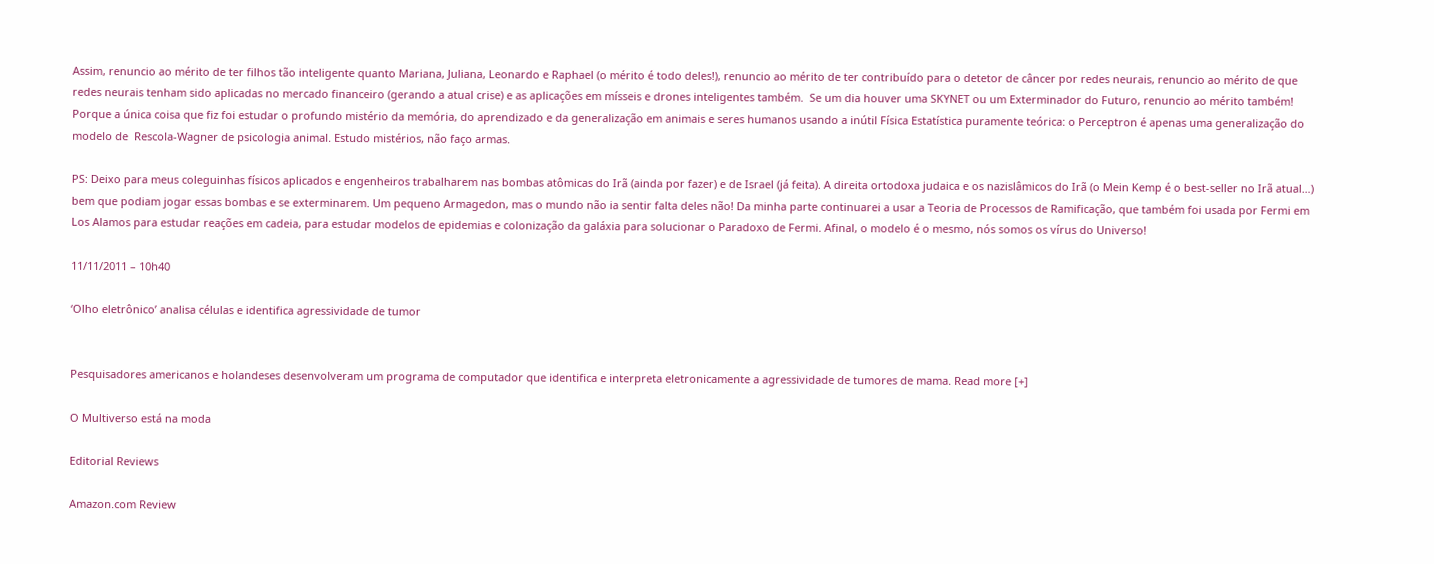Assim, renuncio ao mérito de ter filhos tão inteligente quanto Mariana, Juliana, Leonardo e Raphael (o mérito é todo deles!), renuncio ao mérito de ter contribuído para o detetor de câncer por redes neurais, renuncio ao mérito de que redes neurais tenham sido aplicadas no mercado financeiro (gerando a atual crise) e as aplicações em mísseis e drones inteligentes também.  Se um dia houver uma SKYNET ou um Exterminador do Futuro, renuncio ao mérito também! Porque a única coisa que fiz foi estudar o profundo mistério da memória, do aprendizado e da generalização em animais e seres humanos usando a inútil Física Estatística puramente teórica: o Perceptron é apenas uma generalização do modelo de  Rescola-Wagner de psicologia animal. Estudo mistérios, não faço armas.

PS: Deixo para meus coleguinhas físicos aplicados e engenheiros trabalharem nas bombas atômicas do Irã (ainda por fazer) e de Israel (já feita). A direita ortodoxa judaica e os nazislâmicos do Irã (o Mein Kemp é o best-seller no Irã atual…) bem que podiam jogar essas bombas e se exterminarem. Um pequeno Armagedon, mas o mundo não ia sentir falta deles não! Da minha parte continuarei a usar a Teoria de Processos de Ramificação, que também foi usada por Fermi em Los Alamos para estudar reações em cadeia, para estudar modelos de epidemias e colonização da galáxia para solucionar o Paradoxo de Fermi. Afinal, o modelo é o mesmo, nós somos os vírus do Universo!

11/11/2011 – 10h40

‘Olho eletrônico’ analisa células e identifica agressividade de tumor


Pesquisadores americanos e holandeses desenvolveram um programa de computador que identifica e interpreta eletronicamente a agressividade de tumores de mama. Read more [+]

O Multiverso está na moda

Editorial Reviews

Amazon.com Review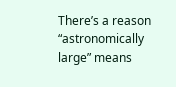There’s a reason “astronomically large” means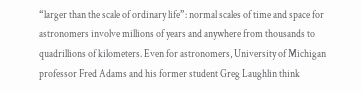“larger than the scale of ordinary life”: normal scales of time and space for astronomers involve millions of years and anywhere from thousands to quadrillions of kilometers. Even for astronomers, University of Michigan professor Fred Adams and his former student Greg Laughlin think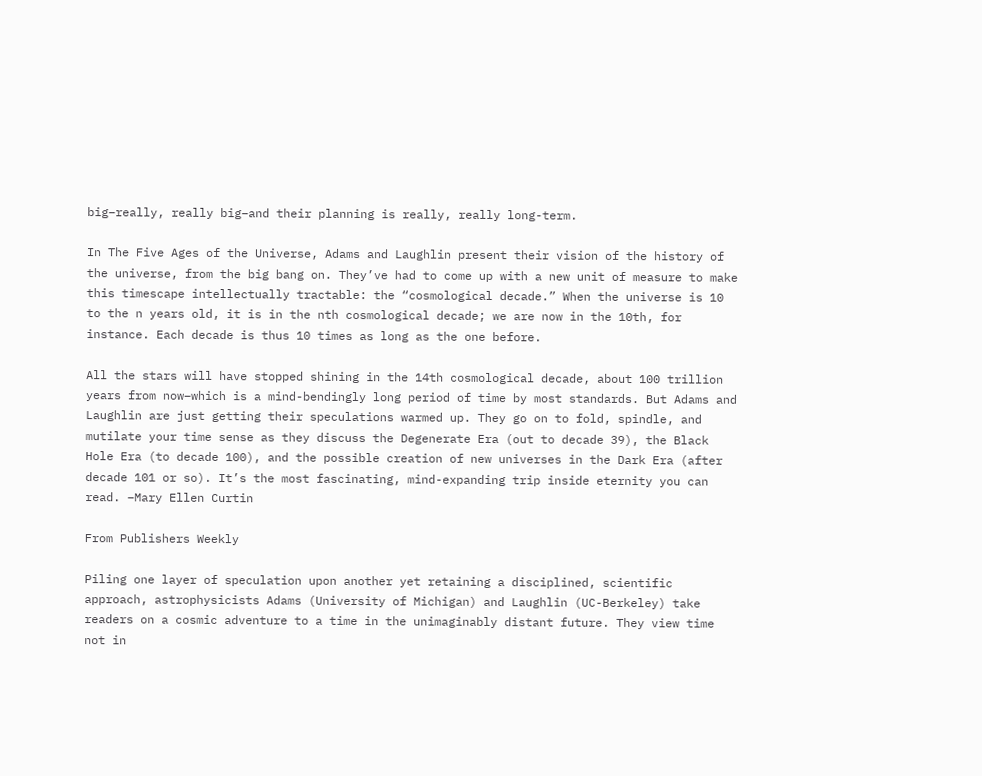big–really, really big–and their planning is really, really long-term.

In The Five Ages of the Universe, Adams and Laughlin present their vision of the history of the universe, from the big bang on. They’ve had to come up with a new unit of measure to make this timescape intellectually tractable: the “cosmological decade.” When the universe is 10 to the n years old, it is in the nth cosmological decade; we are now in the 10th, for instance. Each decade is thus 10 times as long as the one before.

All the stars will have stopped shining in the 14th cosmological decade, about 100 trillion years from now–which is a mind-bendingly long period of time by most standards. But Adams and Laughlin are just getting their speculations warmed up. They go on to fold, spindle, and mutilate your time sense as they discuss the Degenerate Era (out to decade 39), the Black Hole Era (to decade 100), and the possible creation of new universes in the Dark Era (after decade 101 or so). It’s the most fascinating, mind-expanding trip inside eternity you can read. –Mary Ellen Curtin

From Publishers Weekly

Piling one layer of speculation upon another yet retaining a disciplined, scientific approach, astrophysicists Adams (University of Michigan) and Laughlin (UC-Berkeley) take readers on a cosmic adventure to a time in the unimaginably distant future. They view time not in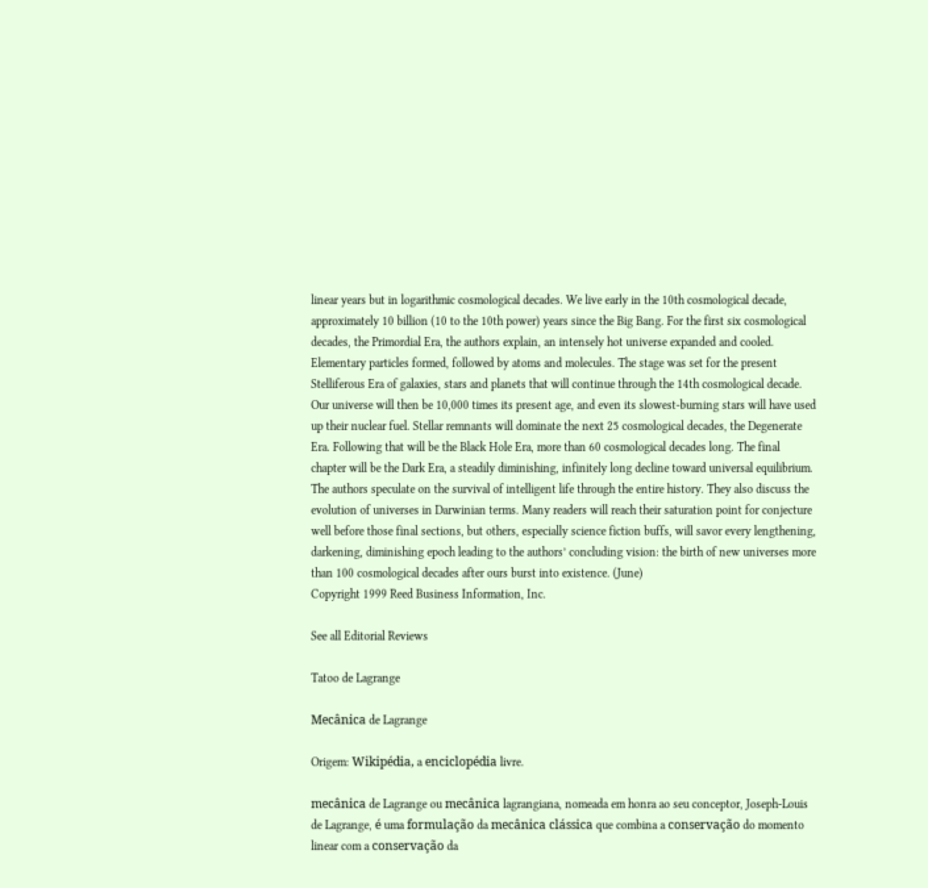linear years but in logarithmic cosmological decades. We live early in the 10th cosmological decade, approximately 10 billion (10 to the 10th power) years since the Big Bang. For the first six cosmological decades, the Primordial Era, the authors explain, an intensely hot universe expanded and cooled. Elementary particles formed, followed by atoms and molecules. The stage was set for the present Stelliferous Era of galaxies, stars and planets that will continue through the 14th cosmological decade. Our universe will then be 10,000 times its present age, and even its slowest-burning stars will have used up their nuclear fuel. Stellar remnants will dominate the next 25 cosmological decades, the Degenerate Era. Following that will be the Black Hole Era, more than 60 cosmological decades long. The final chapter will be the Dark Era, a steadily diminishing, infinitely long decline toward universal equilibrium. The authors speculate on the survival of intelligent life through the entire history. They also discuss the evolution of universes in Darwinian terms. Many readers will reach their saturation point for conjecture well before those final sections, but others, especially science fiction buffs, will savor every lengthening, darkening, diminishing epoch leading to the authors’ concluding vision: the birth of new universes more than 100 cosmological decades after ours burst into existence. (June)
Copyright 1999 Reed Business Information, Inc.

See all Editorial Reviews

Tatoo de Lagrange

Mecânica de Lagrange

Origem: Wikipédia, a enciclopédia livre.

mecânica de Lagrange ou mecânica lagrangiana, nomeada em honra ao seu conceptor, Joseph-Louis de Lagrange, é uma formulação da mecânica clássica que combina a conservação do momento linear com a conservação da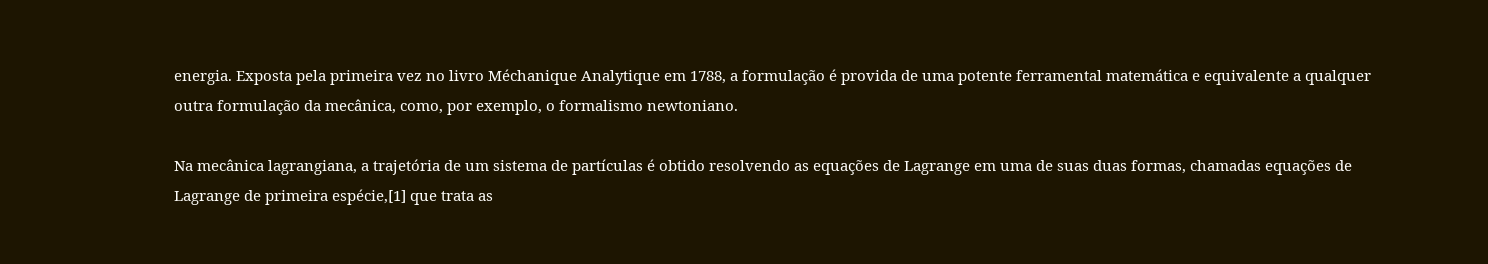energia. Exposta pela primeira vez no livro Méchanique Analytique em 1788, a formulação é provida de uma potente ferramental matemática e equivalente a qualquer outra formulação da mecânica, como, por exemplo, o formalismo newtoniano.

Na mecânica lagrangiana, a trajetória de um sistema de partículas é obtido resolvendo as equações de Lagrange em uma de suas duas formas, chamadas equações de Lagrange de primeira espécie,[1] que trata as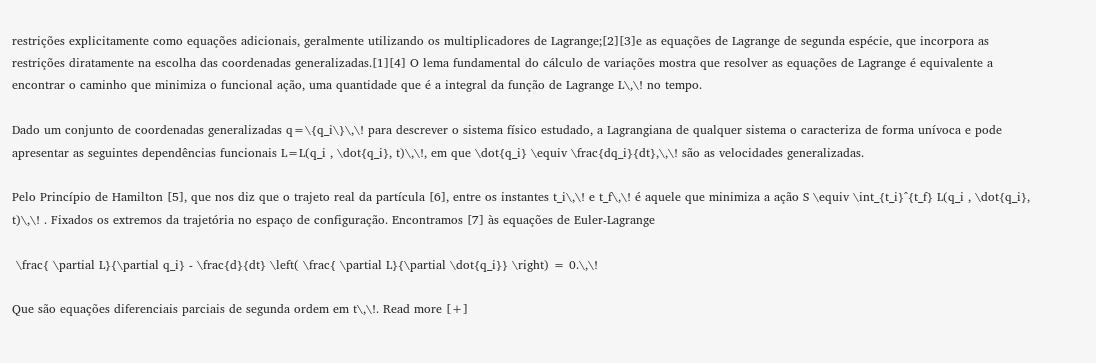restrições explicitamente como equações adicionais, geralmente utilizando os multiplicadores de Lagrange;[2][3]e as equações de Lagrange de segunda espécie, que incorpora as restrições diratamente na escolha das coordenadas generalizadas.[1][4] O lema fundamental do cálculo de variações mostra que resolver as equações de Lagrange é equivalente a encontrar o caminho que minimiza o funcional ação, uma quantidade que é a integral da função de Lagrange L\,\! no tempo.

Dado um conjunto de coordenadas generalizadas q=\{q_i\}\,\! para descrever o sistema físico estudado, a Lagrangiana de qualquer sistema o caracteriza de forma unívoca e pode apresentar as seguintes dependências funcionais L=L(q_i , \dot{q_i}, t)\,\!, em que \dot{q_i} \equiv \frac{dq_i}{dt},\,\! são as velocidades generalizadas.

Pelo Princípio de Hamilton [5], que nos diz que o trajeto real da partícula [6], entre os instantes t_i\,\! e t_f\,\! é aquele que minimiza a ação S \equiv \int_{t_i}^{t_f} L(q_i , \dot{q_i}, t)\,\! . Fixados os extremos da trajetória no espaço de configuração. Encontramos [7] às equações de Euler-Lagrange

 \frac{ \partial L}{\partial q_i} - \frac{d}{dt} \left( \frac{ \partial L}{\partial \dot{q_i}} \right) = 0.\,\!

Que são equações diferenciais parciais de segunda ordem em t\,\!. Read more [+]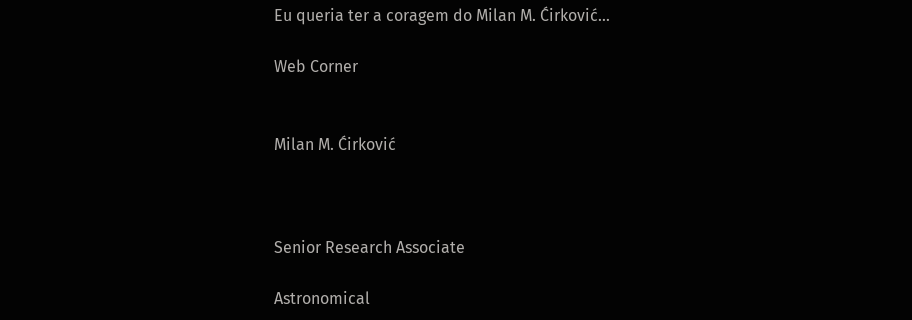Eu queria ter a coragem do Milan M. Ćirković…

Web Corner


Milan M. Ćirković



Senior Research Associate

Astronomical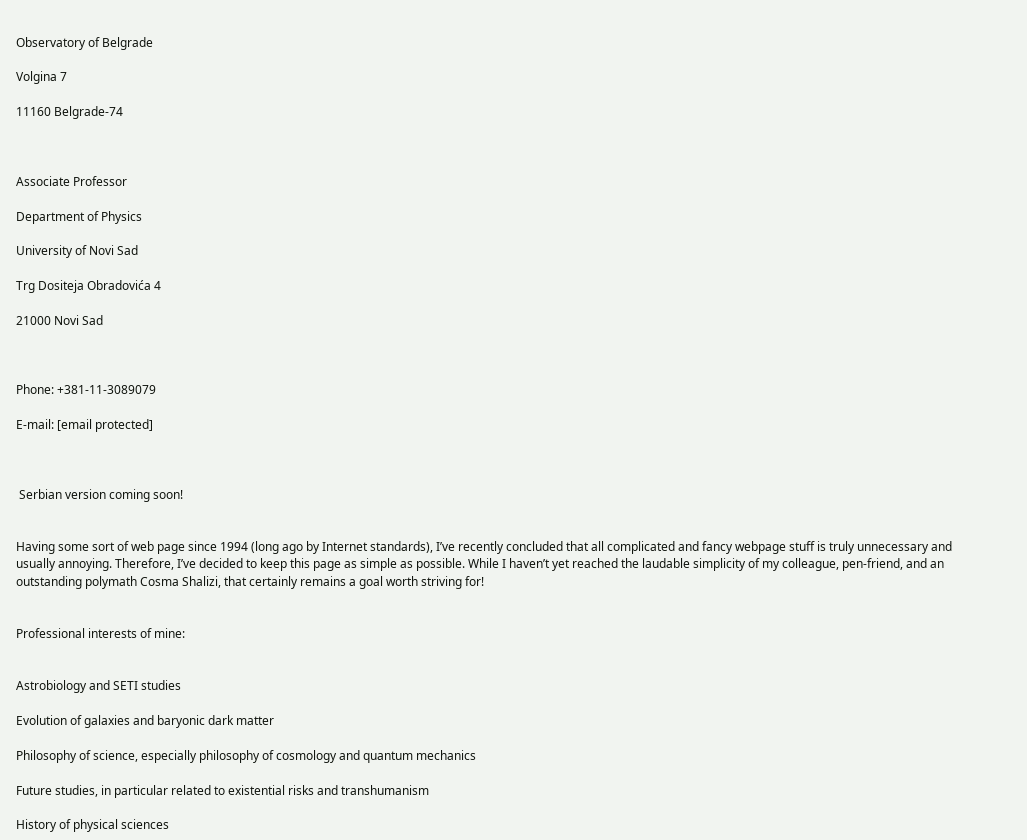Observatory of Belgrade

Volgina 7

11160 Belgrade-74



Associate Professor

Department of Physics

University of Novi Sad

Trg Dositeja Obradovića 4

21000 Novi Sad



Phone: +381-11-3089079

E-mail: [email protected]



 Serbian version coming soon!


Having some sort of web page since 1994 (long ago by Internet standards), I’ve recently concluded that all complicated and fancy webpage stuff is truly unnecessary and usually annoying. Therefore, I’ve decided to keep this page as simple as possible. While I haven’t yet reached the laudable simplicity of my colleague, pen-friend, and an outstanding polymath Cosma Shalizi, that certainly remains a goal worth striving for!


Professional interests of mine:


Astrobiology and SETI studies

Evolution of galaxies and baryonic dark matter

Philosophy of science, especially philosophy of cosmology and quantum mechanics

Future studies, in particular related to existential risks and transhumanism

History of physical sciences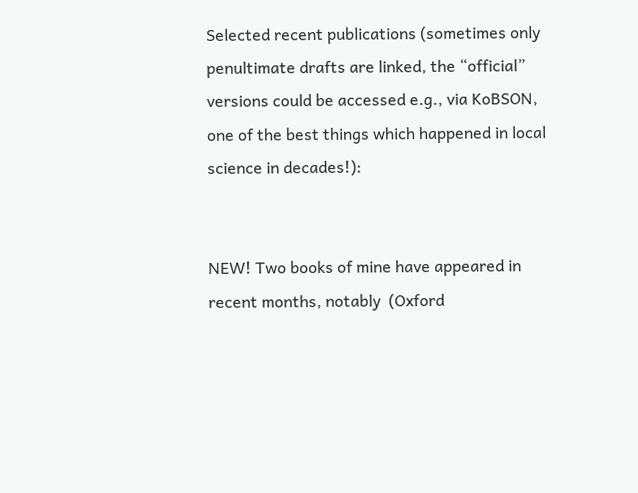Selected recent publications (sometimes only penultimate drafts are linked, the “official” versions could be accessed e.g., via KoBSON, one of the best things which happened in local science in decades!):


NEW! Two books of mine have appeared in recent months, notably  (Oxford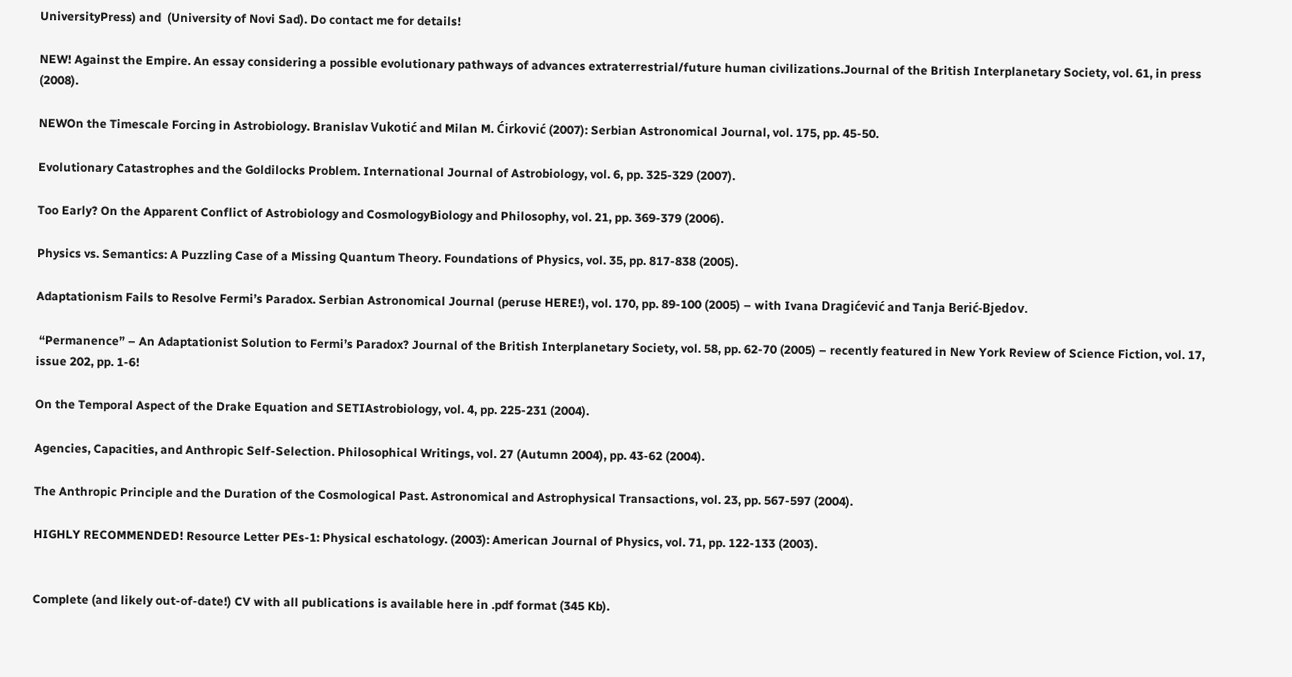UniversityPress) and  (University of Novi Sad). Do contact me for details!

NEW! Against the Empire. An essay considering a possible evolutionary pathways of advances extraterrestrial/future human civilizations.Journal of the British Interplanetary Society, vol. 61, in press (2008).

NEWOn the Timescale Forcing in Astrobiology. Branislav Vukotić and Milan M. Ćirković (2007): Serbian Astronomical Journal, vol. 175, pp. 45-50.

Evolutionary Catastrophes and the Goldilocks Problem. International Journal of Astrobiology, vol. 6, pp. 325-329 (2007).

Too Early? On the Apparent Conflict of Astrobiology and CosmologyBiology and Philosophy, vol. 21, pp. 369-379 (2006).

Physics vs. Semantics: A Puzzling Case of a Missing Quantum Theory. Foundations of Physics, vol. 35, pp. 817-838 (2005).

Adaptationism Fails to Resolve Fermi’s Paradox. Serbian Astronomical Journal (peruse HERE!), vol. 170, pp. 89-100 (2005) – with Ivana Dragićević and Tanja Berić-Bjedov.

 “Permanence” – An Adaptationist Solution to Fermi’s Paradox? Journal of the British Interplanetary Society, vol. 58, pp. 62-70 (2005) – recently featured in New York Review of Science Fiction, vol. 17, issue 202, pp. 1-6!

On the Temporal Aspect of the Drake Equation and SETIAstrobiology, vol. 4, pp. 225-231 (2004).

Agencies, Capacities, and Anthropic Self-Selection. Philosophical Writings, vol. 27 (Autumn 2004), pp. 43-62 (2004).

The Anthropic Principle and the Duration of the Cosmological Past. Astronomical and Astrophysical Transactions, vol. 23, pp. 567-597 (2004).

HIGHLY RECOMMENDED! Resource Letter PEs-1: Physical eschatology. (2003): American Journal of Physics, vol. 71, pp. 122-133 (2003).


Complete (and likely out-of-date!) CV with all publications is available here in .pdf format (345 Kb).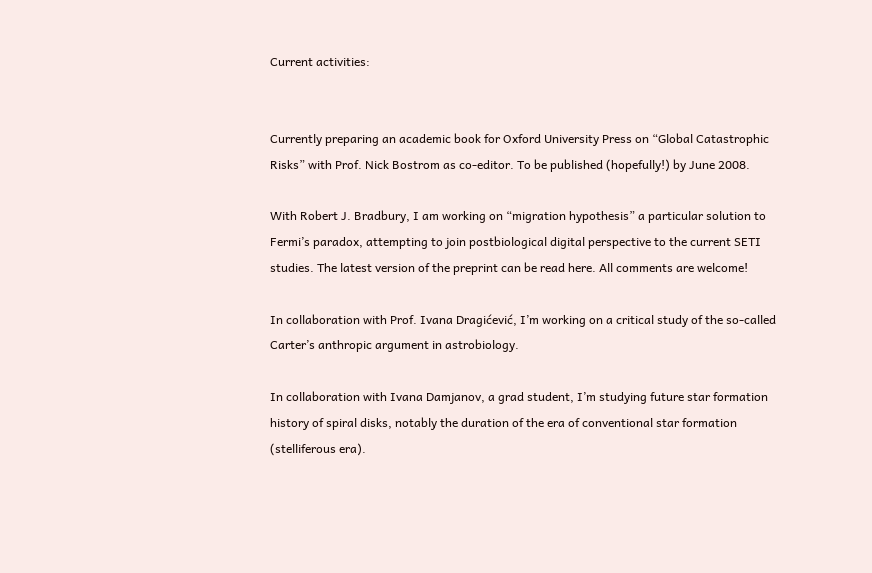Current activities:


Currently preparing an academic book for Oxford University Press on “Global Catastrophic Risks” with Prof. Nick Bostrom as co-editor. To be published (hopefully!) by June 2008.

With Robert J. Bradbury, I am working on “migration hypothesis” a particular solution to Fermi’s paradox, attempting to join postbiological digital perspective to the current SETI studies. The latest version of the preprint can be read here. All comments are welcome!

In collaboration with Prof. Ivana Dragićević, I’m working on a critical study of the so-called Carter’s anthropic argument in astrobiology.

In collaboration with Ivana Damjanov, a grad student, I’m studying future star formation history of spiral disks, notably the duration of the era of conventional star formation (stelliferous era).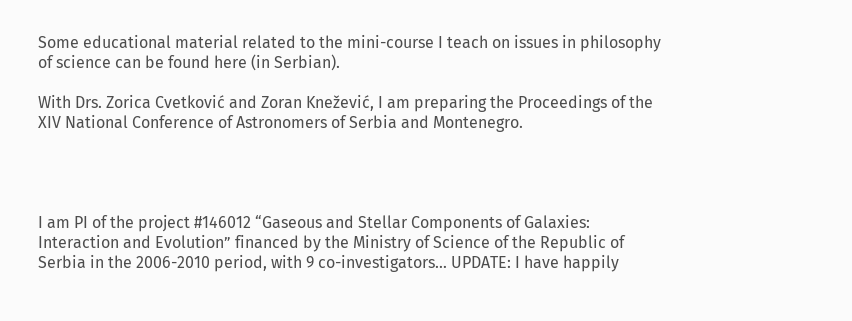Some educational material related to the mini-course I teach on issues in philosophy of science can be found here (in Serbian).

With Drs. Zorica Cvetković and Zoran Knežević, I am preparing the Proceedings of the XIV National Conference of Astronomers of Serbia and Montenegro.




I am PI of the project #146012 “Gaseous and Stellar Components of Galaxies: Interaction and Evolution” financed by the Ministry of Science of the Republic of Serbia in the 2006-2010 period, with 9 co-investigators… UPDATE: I have happily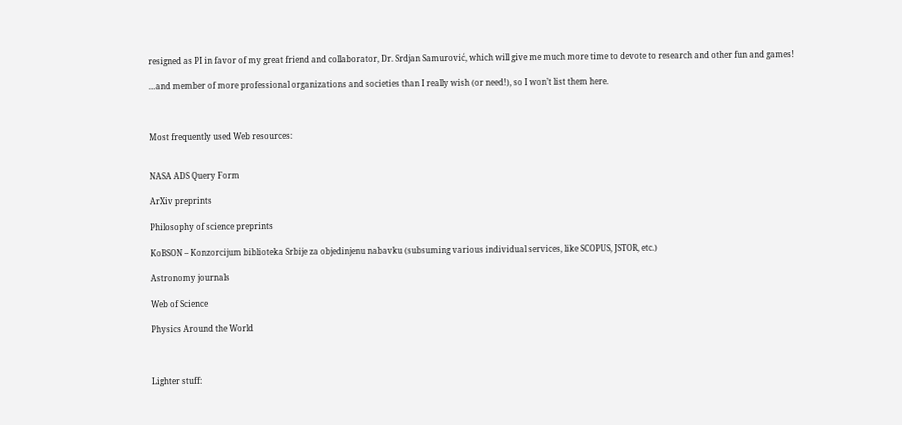resigned as PI in favor of my great friend and collaborator, Dr. Srdjan Samurović, which will give me much more time to devote to research and other fun and games!

…and member of more professional organizations and societies than I really wish (or need!), so I won’t list them here.



Most frequently used Web resources:


NASA ADS Query Form

ArXiv preprints

Philosophy of science preprints

KoBSON – Konzorcijum biblioteka Srbije za objedinjenu nabavku (subsuming various individual services, like SCOPUS, JSTOR, etc.)

Astronomy journals

Web of Science

Physics Around the World



Lighter stuff: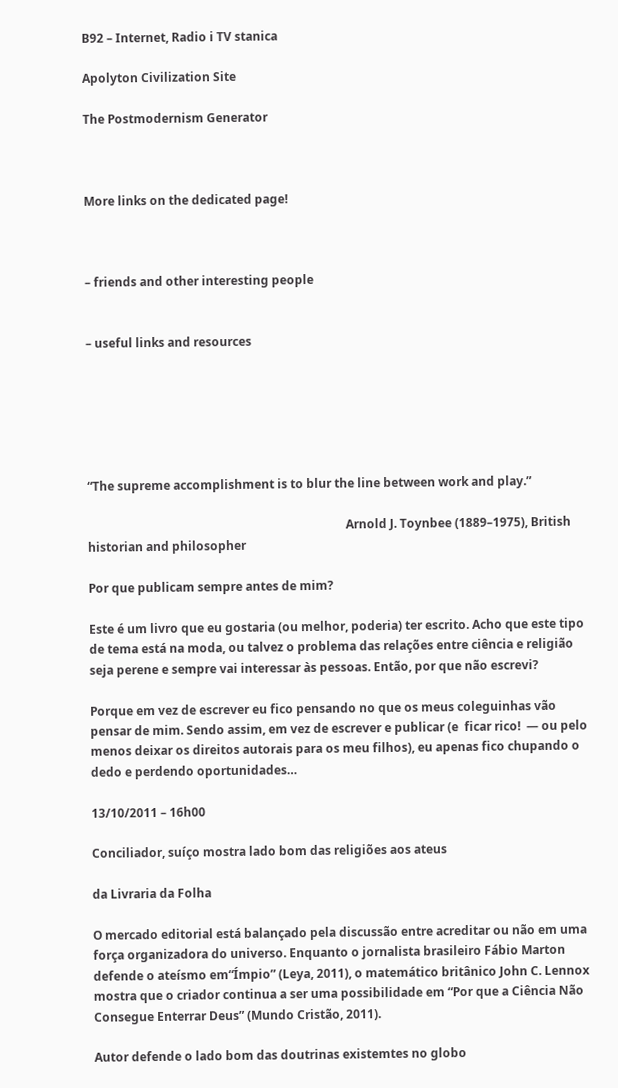B92 – Internet, Radio i TV stanica

Apolyton Civilization Site

The Postmodernism Generator



More links on the dedicated page!



– friends and other interesting people


– useful links and resources






“The supreme accomplishment is to blur the line between work and play.”

                                                                                      Arnold J. Toynbee (1889–1975), British historian and philosopher

Por que publicam sempre antes de mim?

Este é um livro que eu gostaria (ou melhor, poderia) ter escrito. Acho que este tipo de tema está na moda, ou talvez o problema das relações entre ciência e religião seja perene e sempre vai interessar às pessoas. Então, por que não escrevi?

Porque em vez de escrever eu fico pensando no que os meus coleguinhas vão pensar de mim. Sendo assim, em vez de escrever e publicar (e  ficar rico!  — ou pelo menos deixar os direitos autorais para os meu filhos), eu apenas fico chupando o dedo e perdendo oportunidades…

13/10/2011 – 16h00

Conciliador, suíço mostra lado bom das religiões aos ateus

da Livraria da Folha

O mercado editorial está balançado pela discussão entre acreditar ou não em uma força organizadora do universo. Enquanto o jornalista brasileiro Fábio Marton defende o ateísmo em“Ímpio” (Leya, 2011), o matemático britânico John C. Lennox mostra que o criador continua a ser uma possibilidade em “Por que a Ciência Não Consegue Enterrar Deus” (Mundo Cristão, 2011).

Autor defende o lado bom das doutrinas existemtes no globo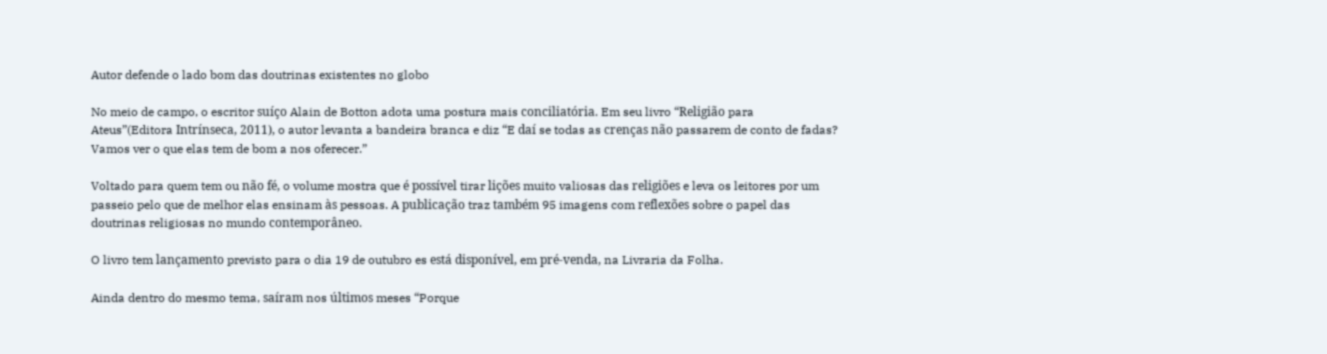Autor defende o lado bom das doutrinas existentes no globo

No meio de campo, o escritor suíço Alain de Botton adota uma postura mais conciliatória. Em seu livro “Religião para Ateus”(Editora Intrínseca, 2011), o autor levanta a bandeira branca e diz “E daí se todas as crenças não passarem de conto de fadas? Vamos ver o que elas tem de bom a nos oferecer.”

Voltado para quem tem ou não fé, o volume mostra que é possível tirar lições muito valiosas das religiões e leva os leitores por um passeio pelo que de melhor elas ensinam às pessoas. A publicação traz também 95 imagens com reflexões sobre o papel das doutrinas religiosas no mundo contemporâneo.

O livro tem lançamento previsto para o dia 19 de outubro es está disponível, em pré-venda, na Livraria da Folha.

Ainda dentro do mesmo tema, saíram nos últimos meses “Porque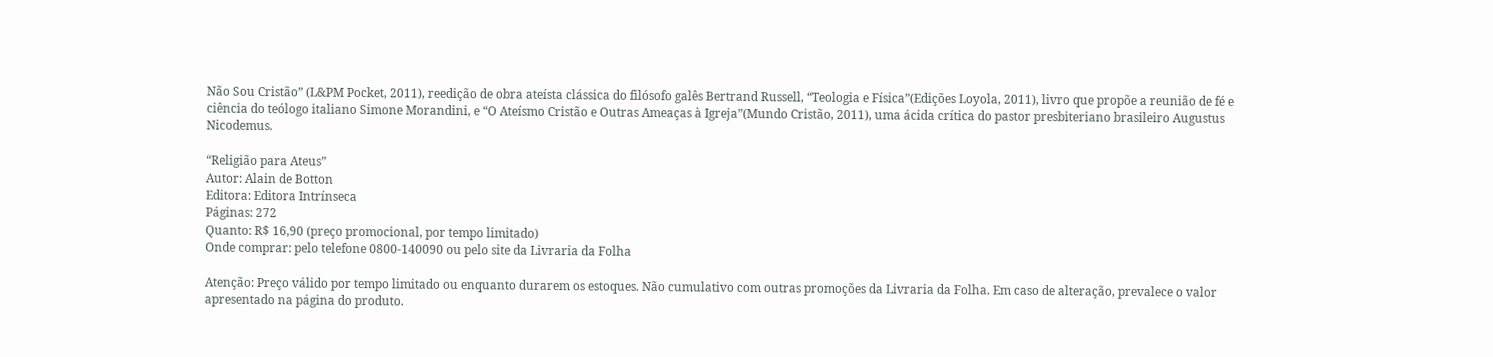Não Sou Cristão” (L&PM Pocket, 2011), reedição de obra ateísta clássica do filósofo galês Bertrand Russell, “Teologia e Física”(Edições Loyola, 2011), livro que propõe a reunião de fé e ciência do teólogo italiano Simone Morandini, e “O Ateísmo Cristão e Outras Ameaças à Igreja”(Mundo Cristão, 2011), uma ácida crítica do pastor presbiteriano brasileiro Augustus Nicodemus.

“Religião para Ateus”
Autor: Alain de Botton
Editora: Editora Intrínseca
Páginas: 272
Quanto: R$ 16,90 (preço promocional, por tempo limitado)
Onde comprar: pelo telefone 0800-140090 ou pelo site da Livraria da Folha

Atenção: Preço válido por tempo limitado ou enquanto durarem os estoques. Não cumulativo com outras promoções da Livraria da Folha. Em caso de alteração, prevalece o valor apresentado na página do produto.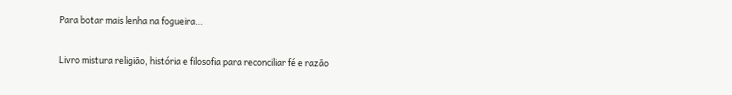Para botar mais lenha na fogueira…

Livro mistura religião, história e filosofia para reconciliar fé e razão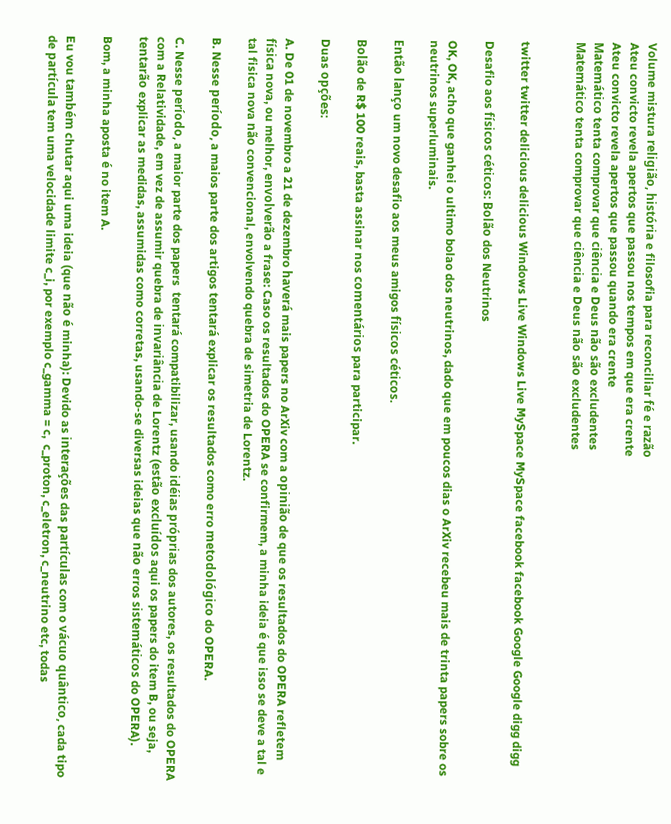Volume mistura religião, história e filosofia para reconciliar fé e razão
Ateu convicto revela apertos que passou nos tempos em que era crente
Ateu convicto revela apertos que passou quando era crente
Matemático tenta comprovar que ciência e Deus não são excludentes
Matemático tenta comprovar que ciência e Deus não são excludentes


twitter twitter delicious delicious Windows Live Windows Live MySpace MySpace facebook facebook Google Google digg digg

Desafio aos físicos céticos: Bolão dos Neutrinos

OK, OK, acho que ganhei o ultimo bolao dos neutrinos, dado que em poucos dias o ArXiv recebeu mais de trinta papers sobre os neutrinos superluminais.

Então lanço um novo desafio aos meus amigos físicos céticos.

Bolão de R$ 100 reais, basta assinar nos comentários para participar.

Duas opções:

A. De 01 de novembro a 21 de dezembro haverá mais papers no ArXiv com a opinião de que os resultados do OPERA refletem física nova, ou melhor, envolverão a frase: Caso os resultados do OPERA se confirmem, a minha ideia é que isso se deve a tal e tal fisica nova não convencional, envolvendo quebra de simetria de Lorentz.

B. Nesse período, a maios parte dos artigos tentará explicar os resultados como erro metodológico do OPERA.

C. Nesse período, a maior parte dos papers  tentará compatibilizar, usando idéias próprias dos autores, os resultados do OPERA com a Relatividade, em vez de assumir quebra de invariância de Lorentz (estão excluídos aqui os papers do item B, ou seja, tentarão explicar as medidas, assumidas como corretas, usando-se diversas ideias que não erros sistemáticos do OPERA).

Bom, a minha aposta é no item A.

Eu vou também chutar aqui uma ideia (que não é minha): Devido as interações das partículas com o vácuo quântico, cada tipo de partícula tem uma velocidade limite c_i, por exemplo c_gamma = c,  c_proton, c_eletron, c_neutrino etc, todas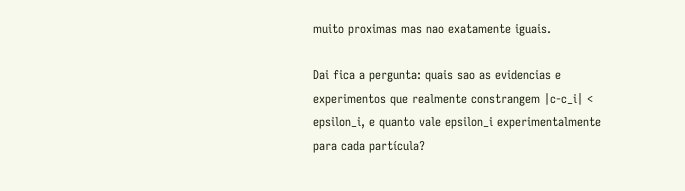muito proximas mas nao exatamente iguais.

Dai fica a pergunta: quais sao as evidencias e experimentos que realmente constrangem |c-c_i| < epsilon_i, e quanto vale epsilon_i experimentalmente para cada partícula?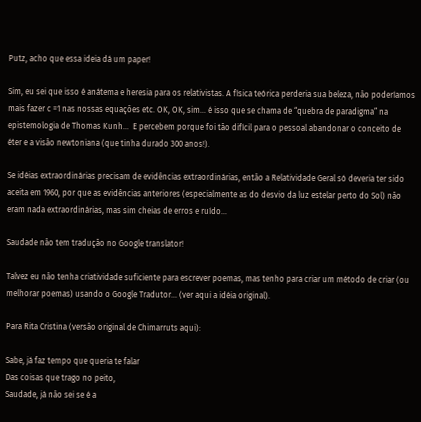Putz, acho que essa ideia dá um paper!

Sim, eu sei que isso é anátema e heresia para os relativistas. A física teórica perderia sua beleza, não poderíamos mais fazer c =1 nas nossas equações etc. OK, OK, sim… é isso que se chama de “quebra de paradigma” na epistemologia de Thomas Kunh…  E percebem porque foi tão difícil para o pessoal abandonar o conceito de éter e a visão newtoniana (que tinha durado 300 anos!).

Se idéias extraordinárias precisam de evidências extraordinárias, então a Relatividade Geral só deveria ter sido aceita em 1960, por que as evidências anteriores (especialmente as do desvio da luz estelar perto do Sol) não eram nada extraordinárias, mas sim cheias de erros e ruído…

Saudade não tem tradução no Google translator!

Talvez eu não tenha criatividade suficiente para escrever poemas, mas tenho para criar um método de criar (ou melhorar poemas) usando o Google Tradutor… (ver aqui a idéia original).

Para Rita Cristina (versão original de Chimarruts aqui):

Sabe, já faz tempo que queria te falar
Das coisas que trago no peito,
Saudade, já não sei se é a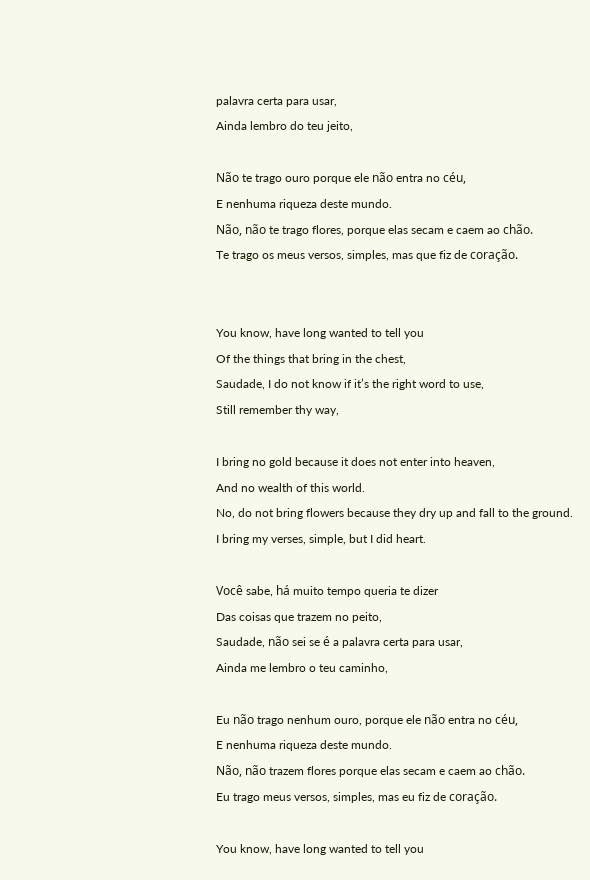palavra certa para usar,
Ainda lembro do teu jeito,

Não te trago ouro porque ele não entra no céu,
E nenhuma riqueza deste mundo.
Não, não te trago flores, porque elas secam e caem ao chão.
Te trago os meus versos, simples, mas que fiz de coração.


You know, have long wanted to tell you
Of the things that bring in the chest,
Saudade, I do not know if it’s the right word to use,
Still remember thy way,

I bring no gold because it does not enter into heaven,
And no wealth of this world.
No, do not bring flowers because they dry up and fall to the ground.
I bring my verses, simple, but I did heart.

Você sabe, há muito tempo queria te dizer
Das coisas que trazem no peito,
Saudade, não sei se é a palavra certa para usar,
Ainda me lembro o teu caminho,

Eu não trago nenhum ouro, porque ele não entra no céu,
E nenhuma riqueza deste mundo.
Não, não trazem flores porque elas secam e caem ao chão.
Eu trago meus versos, simples, mas eu fiz de coração.

You know, have long wanted to tell you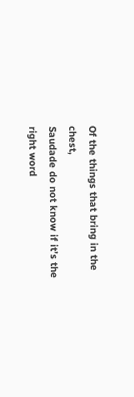Of the things that bring in the chest,
Saudade do not know if it’s the right word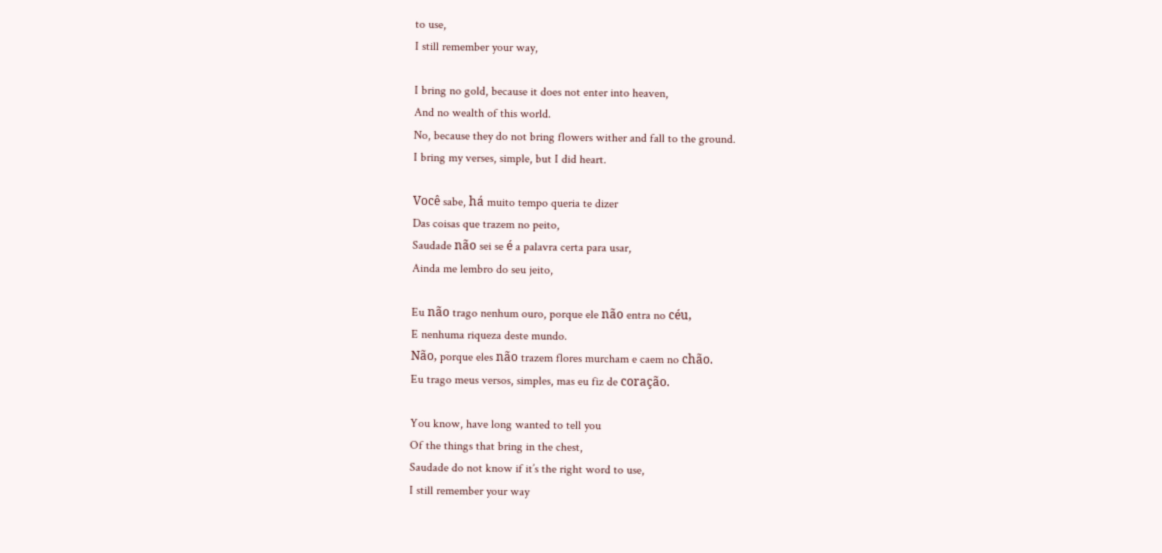to use,
I still remember your way,

I bring no gold, because it does not enter into heaven,
And no wealth of this world.
No, because they do not bring flowers wither and fall to the ground.
I bring my verses, simple, but I did heart.

Você sabe, há muito tempo queria te dizer
Das coisas que trazem no peito,
Saudade não sei se é a palavra certa para usar,
Ainda me lembro do seu jeito,

Eu não trago nenhum ouro, porque ele não entra no céu,
E nenhuma riqueza deste mundo.
Não, porque eles não trazem flores murcham e caem no chão.
Eu trago meus versos, simples, mas eu fiz de coração.

You know, have long wanted to tell you
Of the things that bring in the chest,
Saudade do not know if it’s the right word to use,
I still remember your way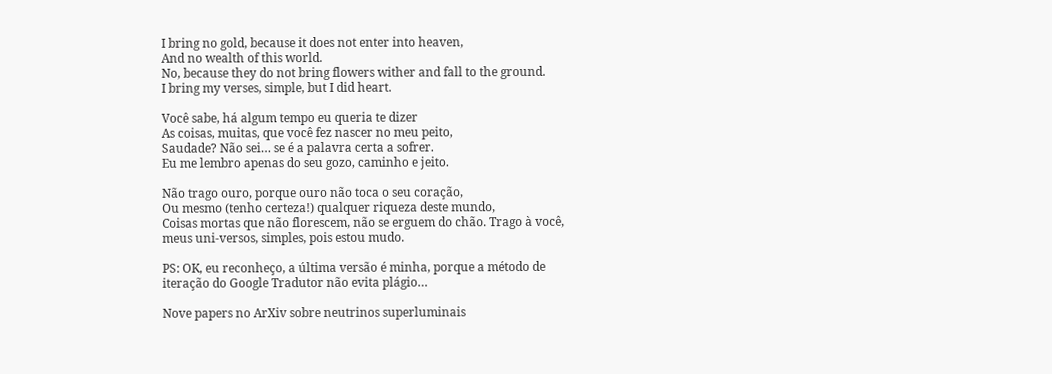I bring no gold, because it does not enter into heaven,
And no wealth of this world.
No, because they do not bring flowers wither and fall to the ground.
I bring my verses, simple, but I did heart.

Você sabe, há algum tempo eu queria te dizer
As coisas, muitas, que você fez nascer no meu peito,
Saudade? Não sei… se é a palavra certa a sofrer.
Eu me lembro apenas do seu gozo, caminho e jeito.

Não trago ouro, porque ouro não toca o seu coração,
Ou mesmo (tenho certeza!) qualquer riqueza deste mundo,
Coisas mortas que não florescem, não se erguem do chão. Trago à você, meus uni-versos, simples, pois estou mudo.

PS: OK, eu reconheço, a última versão é minha, porque a método de iteração do Google Tradutor não evita plágio…

Nove papers no ArXiv sobre neutrinos superluminais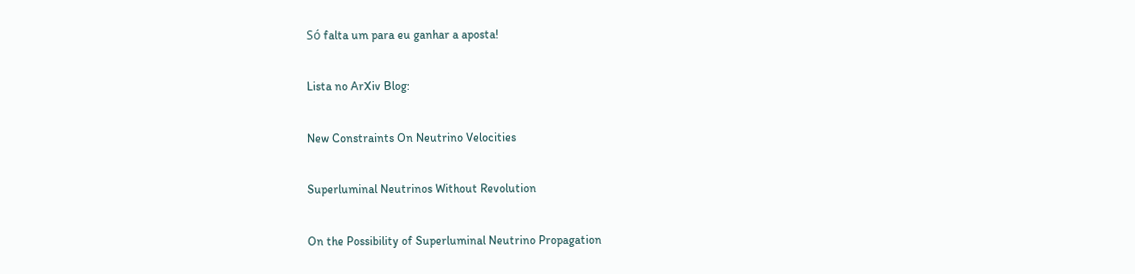Só falta um para eu ganhar a aposta!

Lista no ArXiv Blog:

New Constraints On Neutrino Velocities

Superluminal Neutrinos Without Revolution

On the Possibility of Superluminal Neutrino Propagation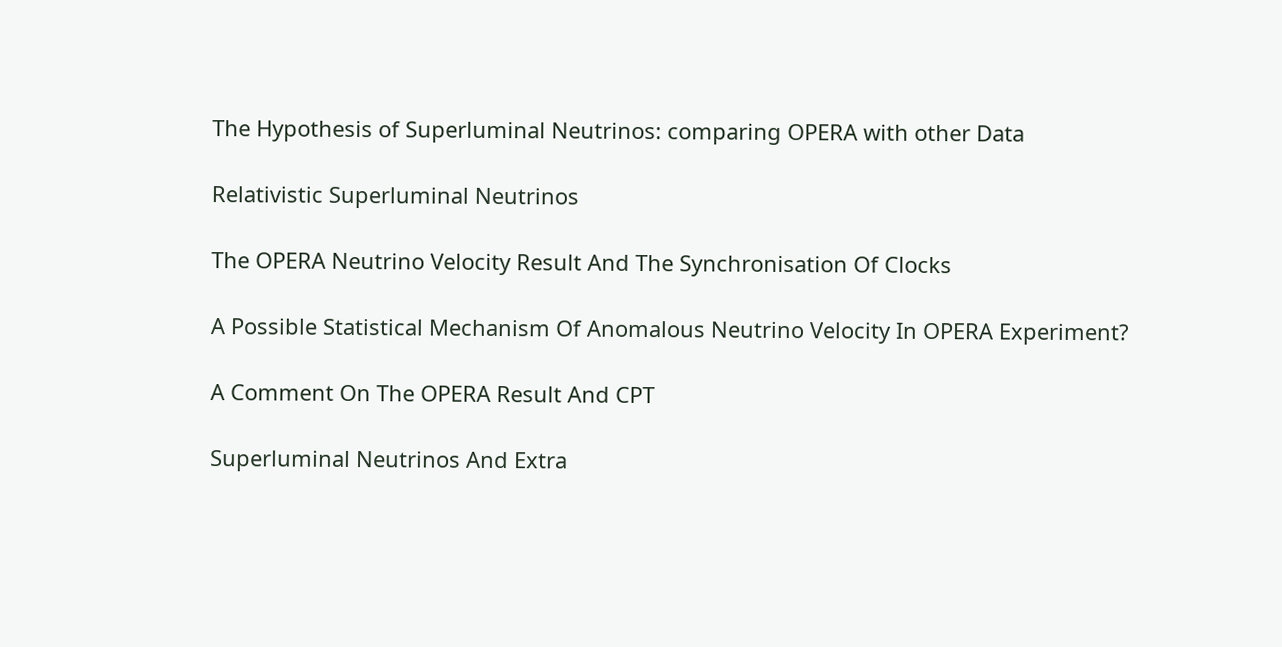The Hypothesis of Superluminal Neutrinos: comparing OPERA with other Data

Relativistic Superluminal Neutrinos

The OPERA Neutrino Velocity Result And The Synchronisation Of Clocks

A Possible Statistical Mechanism Of Anomalous Neutrino Velocity In OPERA Experiment?

A Comment On The OPERA Result And CPT

Superluminal Neutrinos And Extra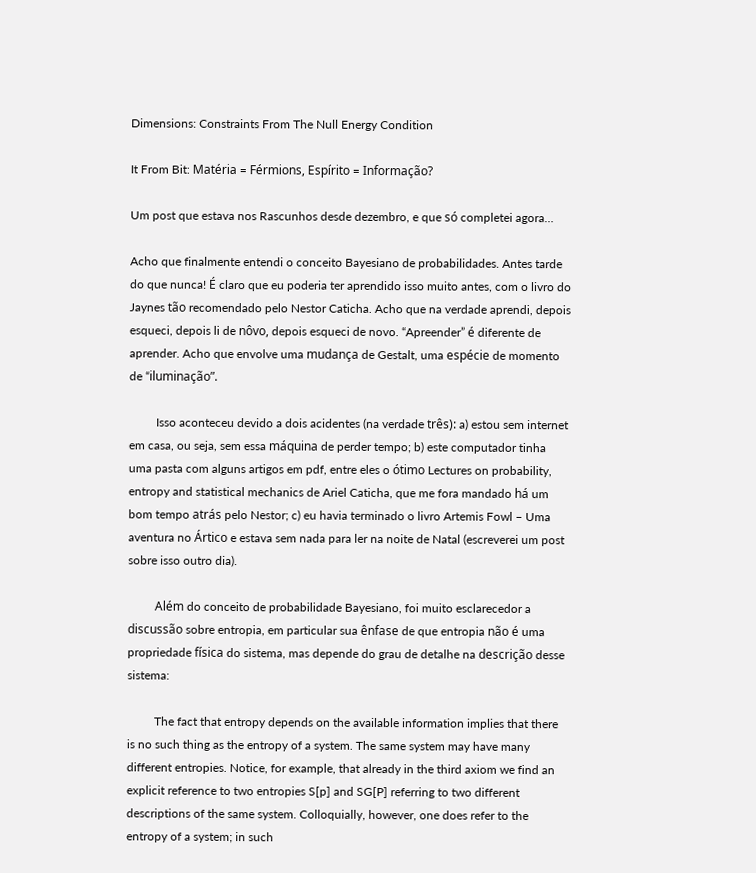Dimensions: Constraints From The Null Energy Condition

It From Bit: Matéria = Férmions, Espírito = Informação?

Um post que estava nos Rascunhos desde dezembro, e que só completei agora…

Acho que finalmente entendi o conceito Bayesiano de probabilidades. Antes tarde do que nunca! É claro que eu poderia ter aprendido isso muito antes, com o livro do Jaynes tão recomendado pelo Nestor Caticha. Acho que na verdade aprendi, depois esqueci, depois li de nôvo, depois esqueci de novo. “Apreender” é diferente de aprender. Acho que envolve uma mudança de Gestalt, uma espécie de momento de “iluminação”.

         Isso aconteceu devido a dois acidentes (na verdade três): a) estou sem internet em casa, ou seja, sem essa máquina de perder tempo; b) este computador tinha uma pasta com alguns artigos em pdf, entre eles o ótimo Lectures on probability, entropy and statistical mechanics de Ariel Caticha, que me fora mandado há um bom tempo atrás pelo Nestor; c) eu havia terminado o livro Artemis Fowl – Uma aventura no Ártico e estava sem nada para ler na noite de Natal (escreverei um post sobre isso outro dia).

         Além do conceito de probabilidade Bayesiano, foi muito esclarecedor a discussão sobre entropia, em particular sua ênfase de que entropia não é uma propriedade física do sistema, mas depende do grau de detalhe na descrição desse sistema:

         The fact that entropy depends on the available information implies that there is no such thing as the entropy of a system. The same system may have many different entropies. Notice, for example, that already in the third axiom we find an explicit reference to two entropies S[p] and SG[P] referring to two different descriptions of the same system. Colloquially, however, one does refer to the entropy of a system; in such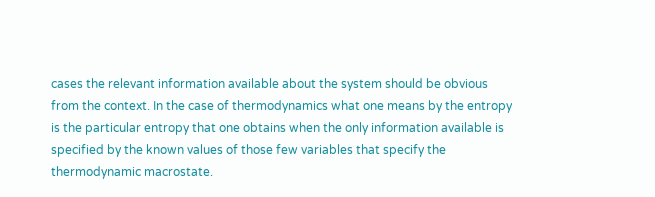cases the relevant information available about the system should be obvious from the context. In the case of thermodynamics what one means by the entropy is the particular entropy that one obtains when the only information available is specified by the known values of those few variables that specify the thermodynamic macrostate.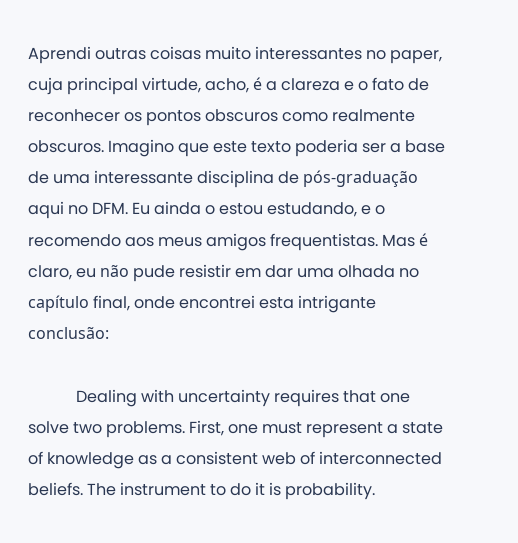Aprendi outras coisas muito interessantes no paper, cuja principal virtude, acho, é a clareza e o fato de reconhecer os pontos obscuros como realmente obscuros. Imagino que este texto poderia ser a base de uma interessante disciplina de pós-graduação aqui no DFM. Eu ainda o estou estudando, e o recomendo aos meus amigos frequentistas. Mas é claro, eu não pude resistir em dar uma olhada no capítulo final, onde encontrei esta intrigante conclusão:

            Dealing with uncertainty requires that one solve two problems. First, one must represent a state of knowledge as a consistent web of interconnected beliefs. The instrument to do it is probability.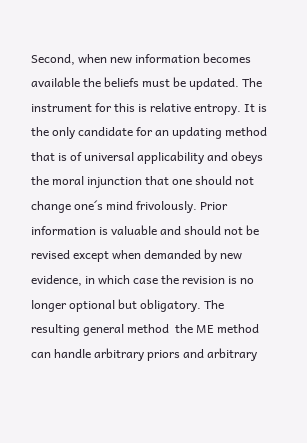Second, when new information becomes available the beliefs must be updated. The instrument for this is relative entropy. It is the only candidate for an updating method that is of universal applicability and obeys the moral injunction that one should not change one´s mind frivolously. Prior information is valuable and should not be revised except when demanded by new evidence, in which case the revision is no longer optional but obligatory. The resulting general method  the ME method    can handle arbitrary priors and arbitrary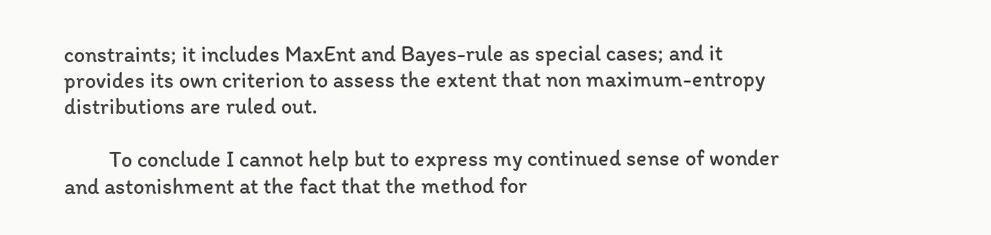constraints; it includes MaxEnt and Bayes-rule as special cases; and it provides its own criterion to assess the extent that non maximum-entropy distributions are ruled out.

         To conclude I cannot help but to express my continued sense of wonder and astonishment at the fact that the method for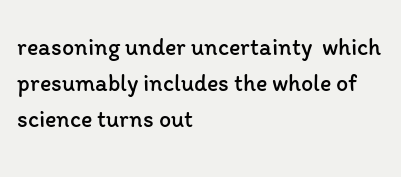reasoning under uncertainty  which presumably includes the whole of science turns out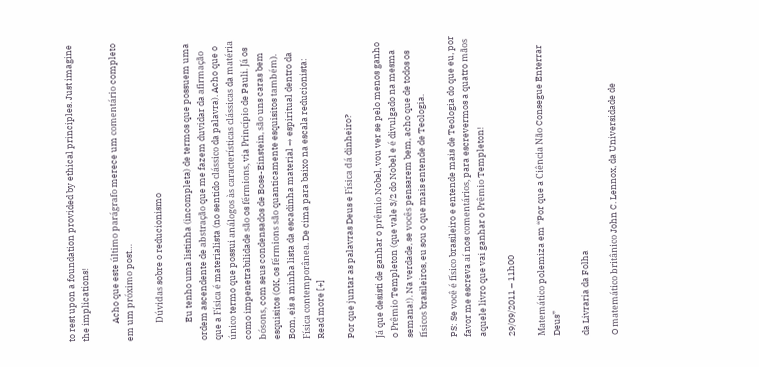to rest upon a foundation provided by ethical principles. Just imagine the implications!

         Acho que este último parágrafo merece um comentário completo em um próximo post…

         Dúvidas sobre o reducionismo

         Eu tenho uma listinha (incompleta) de termos que possuem uma ordem ascendente de abstração que me fazem duvidar da afirmação que a Física é materialista (no sentido clássico da palavra). Acho que o único termo que possui análogos às características clássicas da matéria como impenetrabilidade são os férmions, via Princípio de Pauli. Já os bósons, com seus condensados de Bose-Einstein, são uns caras bem esquisitos (OK, os férmions são quanticamente esquisitos também). Bom, eis a minha lista da escadinha material → espiritual dentro da Física contemporânea. De cima para baixo na escala reducionista: Read more [+]

Por que juntar as palavras Deus e Física dá dinheiro?

Já que desisti de ganhar o prêmio Nobel, vou ver se pelo menos ganho o Prêmio Templeton (que vale 3/2 do Nobel e é divulgado na mesma semana!). Na verdade, se vocês pensarem bem, acho que de todos os físicos brasileiros, eu sou o que mais entende de Teologia.

PS: Se você é físico brasileiro e entende mais de Teologia do que eu, por favor me escreva aí nos comentários, para escrevermos a quatro mãos aquele livro que vai ganhar o Prêmio Templeton!

29/09/2011 – 11h00

Matemático polemiza em “Por que a Ciência Não Consegue Enterrar Deus”

da Livraria da Folha

O matemático britânico John C. Lennox, da Universidade de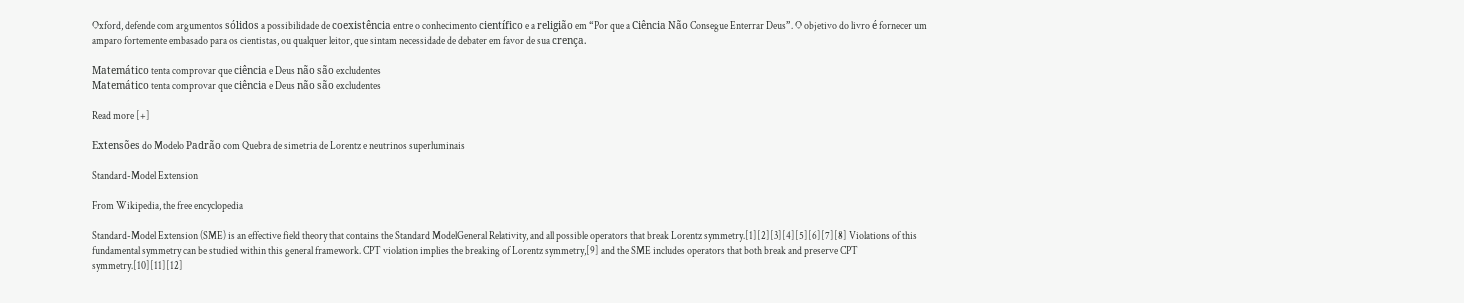Oxford, defende com argumentos sólidos a possibilidade de coexistência entre o conhecimento científico e a religião em “Por que a Ciência Não Consegue Enterrar Deus”. O objetivo do livro é fornecer um amparo fortemente embasado para os cientistas, ou qualquer leitor, que sintam necessidade de debater em favor de sua crença.

Matemático tenta comprovar que ciência e Deus não são excludentes
Matemático tenta comprovar que ciência e Deus não são excludentes

Read more [+]

Extensões do Modelo Padrão com Quebra de simetria de Lorentz e neutrinos superluminais

Standard-Model Extension

From Wikipedia, the free encyclopedia

Standard-Model Extension (SME) is an effective field theory that contains the Standard ModelGeneral Relativity, and all possible operators that break Lorentz symmetry.[1][2][3][4][5][6][7][8] Violations of this fundamental symmetry can be studied within this general framework. CPT violation implies the breaking of Lorentz symmetry,[9] and the SME includes operators that both break and preserve CPT symmetry.[10][11][12]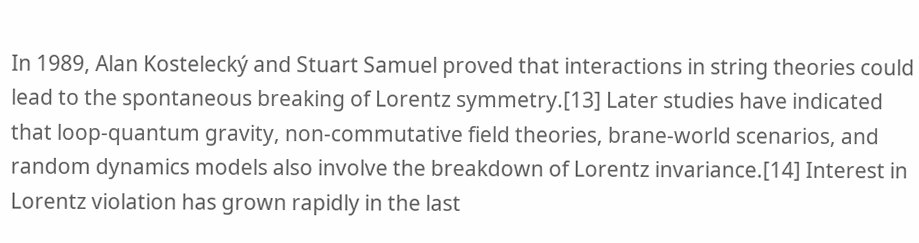In 1989, Alan Kostelecký and Stuart Samuel proved that interactions in string theories could lead to the spontaneous breaking of Lorentz symmetry.[13] Later studies have indicated that loop-quantum gravity, non-commutative field theories, brane-world scenarios, and random dynamics models also involve the breakdown of Lorentz invariance.[14] Interest in Lorentz violation has grown rapidly in the last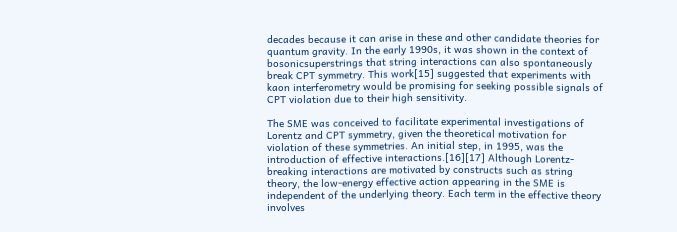decades because it can arise in these and other candidate theories for quantum gravity. In the early 1990s, it was shown in the context of bosonicsuperstrings that string interactions can also spontaneously break CPT symmetry. This work[15] suggested that experiments with kaon interferometry would be promising for seeking possible signals of CPT violation due to their high sensitivity.

The SME was conceived to facilitate experimental investigations of Lorentz and CPT symmetry, given the theoretical motivation for violation of these symmetries. An initial step, in 1995, was the introduction of effective interactions.[16][17] Although Lorentz-breaking interactions are motivated by constructs such as string theory, the low-energy effective action appearing in the SME is independent of the underlying theory. Each term in the effective theory involves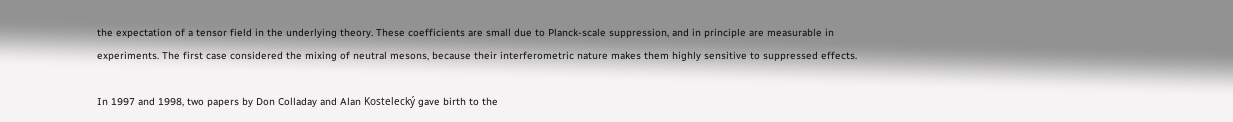the expectation of a tensor field in the underlying theory. These coefficients are small due to Planck-scale suppression, and in principle are measurable in experiments. The first case considered the mixing of neutral mesons, because their interferometric nature makes them highly sensitive to suppressed effects.

In 1997 and 1998, two papers by Don Colladay and Alan Kostelecký gave birth to the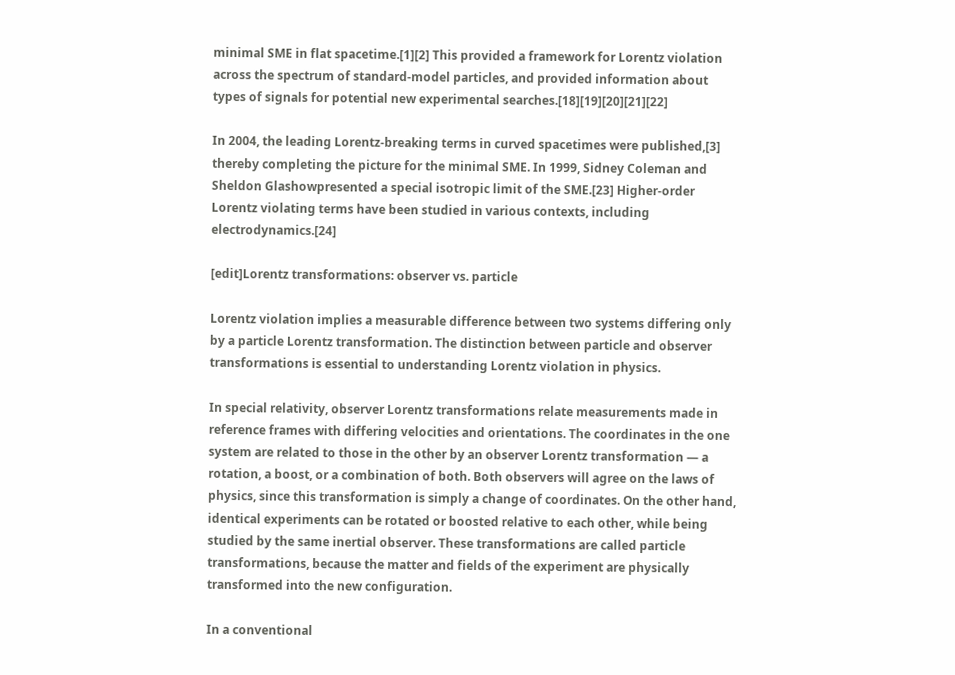minimal SME in flat spacetime.[1][2] This provided a framework for Lorentz violation across the spectrum of standard-model particles, and provided information about types of signals for potential new experimental searches.[18][19][20][21][22]

In 2004, the leading Lorentz-breaking terms in curved spacetimes were published,[3] thereby completing the picture for the minimal SME. In 1999, Sidney Coleman and Sheldon Glashowpresented a special isotropic limit of the SME.[23] Higher-order Lorentz violating terms have been studied in various contexts, including electrodynamics.[24]

[edit]Lorentz transformations: observer vs. particle

Lorentz violation implies a measurable difference between two systems differing only by a particle Lorentz transformation. The distinction between particle and observer transformations is essential to understanding Lorentz violation in physics.

In special relativity, observer Lorentz transformations relate measurements made in reference frames with differing velocities and orientations. The coordinates in the one system are related to those in the other by an observer Lorentz transformation — a rotation, a boost, or a combination of both. Both observers will agree on the laws of physics, since this transformation is simply a change of coordinates. On the other hand, identical experiments can be rotated or boosted relative to each other, while being studied by the same inertial observer. These transformations are called particle transformations, because the matter and fields of the experiment are physically transformed into the new configuration.

In a conventional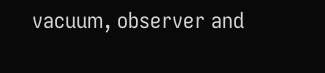vacuum, observer and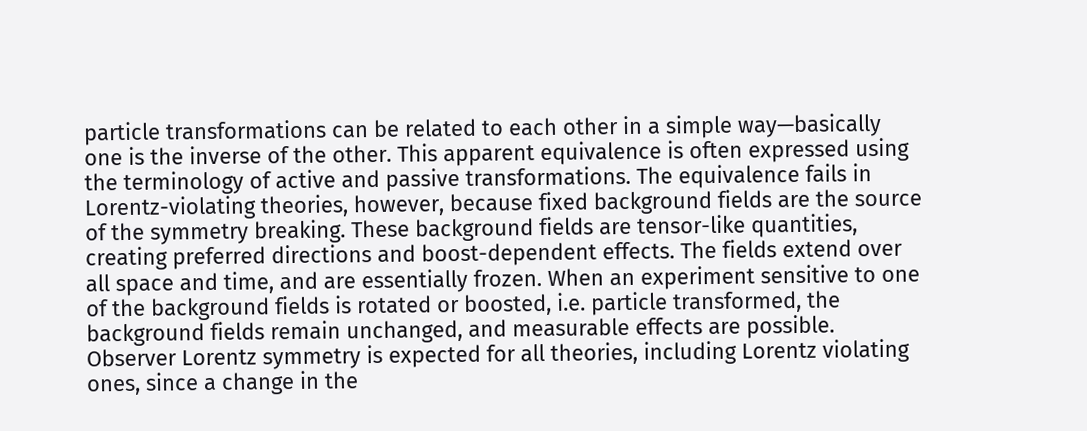particle transformations can be related to each other in a simple way—basically one is the inverse of the other. This apparent equivalence is often expressed using the terminology of active and passive transformations. The equivalence fails in Lorentz-violating theories, however, because fixed background fields are the source of the symmetry breaking. These background fields are tensor-like quantities, creating preferred directions and boost-dependent effects. The fields extend over all space and time, and are essentially frozen. When an experiment sensitive to one of the background fields is rotated or boosted, i.e. particle transformed, the background fields remain unchanged, and measurable effects are possible. Observer Lorentz symmetry is expected for all theories, including Lorentz violating ones, since a change in the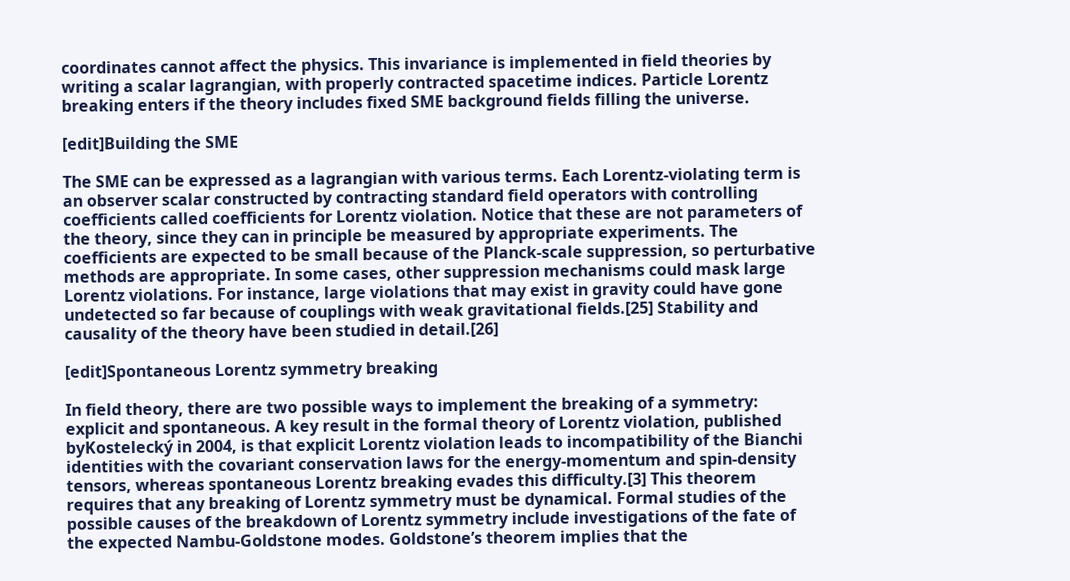coordinates cannot affect the physics. This invariance is implemented in field theories by writing a scalar lagrangian, with properly contracted spacetime indices. Particle Lorentz breaking enters if the theory includes fixed SME background fields filling the universe.

[edit]Building the SME

The SME can be expressed as a lagrangian with various terms. Each Lorentz-violating term is an observer scalar constructed by contracting standard field operators with controlling coefficients called coefficients for Lorentz violation. Notice that these are not parameters of the theory, since they can in principle be measured by appropriate experiments. The coefficients are expected to be small because of the Planck-scale suppression, so perturbative methods are appropriate. In some cases, other suppression mechanisms could mask large Lorentz violations. For instance, large violations that may exist in gravity could have gone undetected so far because of couplings with weak gravitational fields.[25] Stability and causality of the theory have been studied in detail.[26]

[edit]Spontaneous Lorentz symmetry breaking

In field theory, there are two possible ways to implement the breaking of a symmetry: explicit and spontaneous. A key result in the formal theory of Lorentz violation, published byKostelecký in 2004, is that explicit Lorentz violation leads to incompatibility of the Bianchi identities with the covariant conservation laws for the energy-momentum and spin-density tensors, whereas spontaneous Lorentz breaking evades this difficulty.[3] This theorem requires that any breaking of Lorentz symmetry must be dynamical. Formal studies of the possible causes of the breakdown of Lorentz symmetry include investigations of the fate of the expected Nambu-Goldstone modes. Goldstone’s theorem implies that the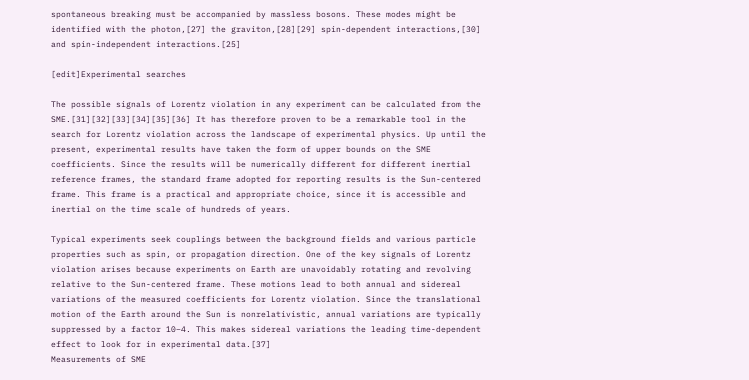spontaneous breaking must be accompanied by massless bosons. These modes might be identified with the photon,[27] the graviton,[28][29] spin-dependent interactions,[30] and spin-independent interactions.[25]

[edit]Experimental searches

The possible signals of Lorentz violation in any experiment can be calculated from the SME.[31][32][33][34][35][36] It has therefore proven to be a remarkable tool in the search for Lorentz violation across the landscape of experimental physics. Up until the present, experimental results have taken the form of upper bounds on the SME coefficients. Since the results will be numerically different for different inertial reference frames, the standard frame adopted for reporting results is the Sun-centered frame. This frame is a practical and appropriate choice, since it is accessible and inertial on the time scale of hundreds of years.

Typical experiments seek couplings between the background fields and various particle properties such as spin, or propagation direction. One of the key signals of Lorentz violation arises because experiments on Earth are unavoidably rotating and revolving relative to the Sun-centered frame. These motions lead to both annual and sidereal variations of the measured coefficients for Lorentz violation. Since the translational motion of the Earth around the Sun is nonrelativistic, annual variations are typically suppressed by a factor 10−4. This makes sidereal variations the leading time-dependent effect to look for in experimental data.[37]
Measurements of SME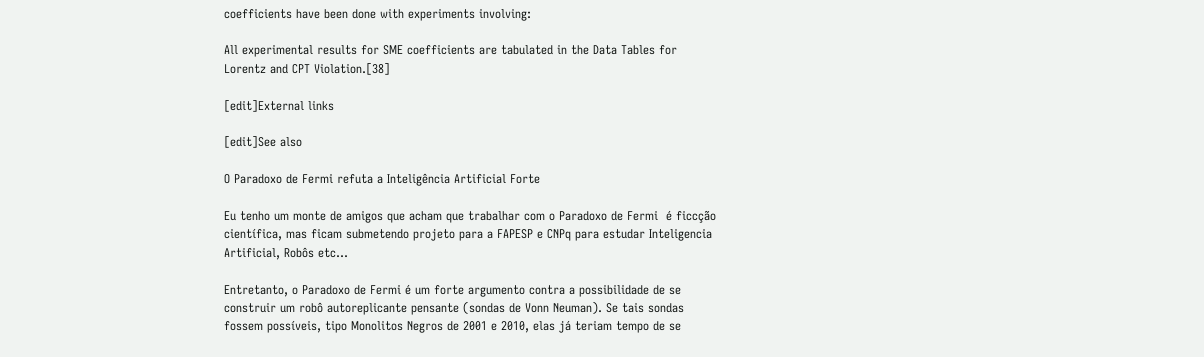coefficients have been done with experiments involving:

All experimental results for SME coefficients are tabulated in the Data Tables for Lorentz and CPT Violation.[38]

[edit]External links

[edit]See also

O Paradoxo de Fermi refuta a Inteligência Artificial Forte

Eu tenho um monte de amigos que acham que trabalhar com o Paradoxo de Fermi  é ficcção científica, mas ficam submetendo projeto para a FAPESP e CNPq para estudar Inteligencia Artificial, Robôs etc…

Entretanto, o Paradoxo de Fermi é um forte argumento contra a possibilidade de se construir um robô autoreplicante pensante (sondas de Vonn Neuman). Se tais sondas fossem possíveis, tipo Monolitos Negros de 2001 e 2010, elas já teriam tempo de se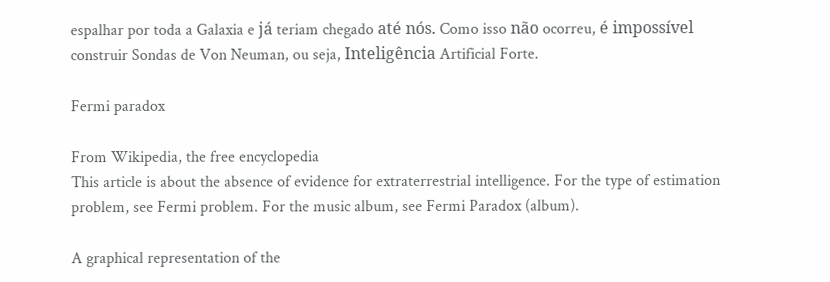espalhar por toda a Galaxia e já teriam chegado até nós. Como isso não ocorreu, é impossível construir Sondas de Von Neuman, ou seja, Inteligência Artificial Forte.

Fermi paradox

From Wikipedia, the free encyclopedia
This article is about the absence of evidence for extraterrestrial intelligence. For the type of estimation problem, see Fermi problem. For the music album, see Fermi Paradox (album).

A graphical representation of the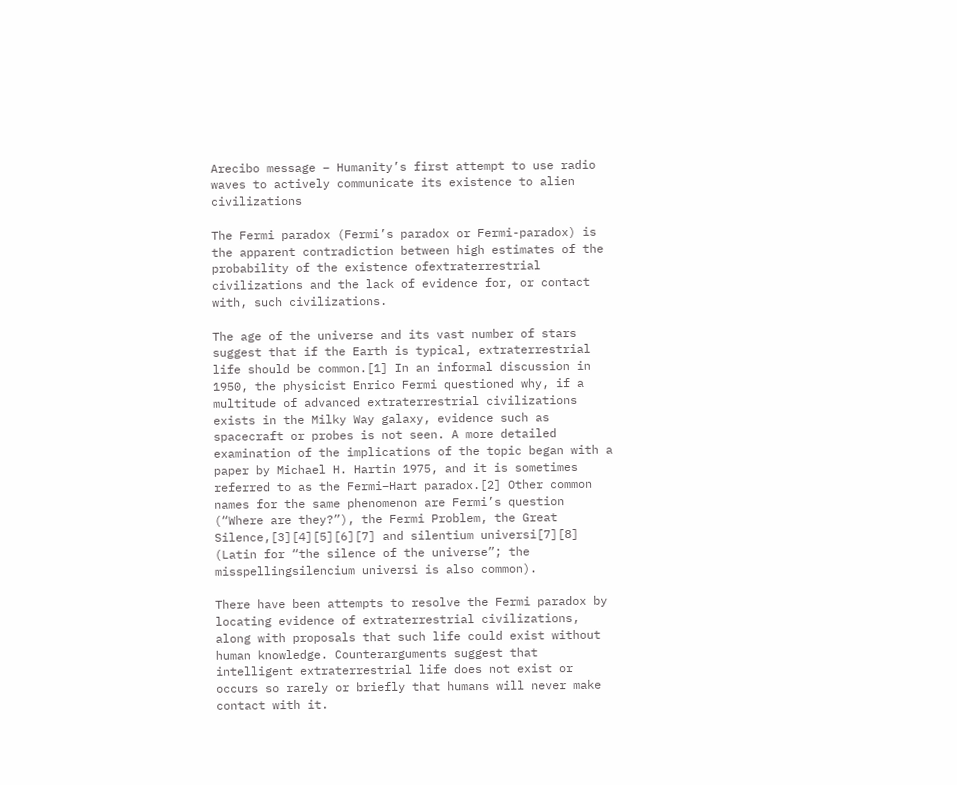Arecibo message – Humanity’s first attempt to use radio waves to actively communicate its existence to alien civilizations

The Fermi paradox (Fermi’s paradox or Fermi-paradox) is the apparent contradiction between high estimates of the probability of the existence ofextraterrestrial civilizations and the lack of evidence for, or contact with, such civilizations.

The age of the universe and its vast number of stars suggest that if the Earth is typical, extraterrestrial life should be common.[1] In an informal discussion in 1950, the physicist Enrico Fermi questioned why, if a multitude of advanced extraterrestrial civilizations exists in the Milky Way galaxy, evidence such as spacecraft or probes is not seen. A more detailed examination of the implications of the topic began with a paper by Michael H. Hartin 1975, and it is sometimes referred to as the Fermi–Hart paradox.[2] Other common names for the same phenomenon are Fermi’s question (“Where are they?”), the Fermi Problem, the Great Silence,[3][4][5][6][7] and silentium universi[7][8] (Latin for “the silence of the universe”; the misspellingsilencium universi is also common).

There have been attempts to resolve the Fermi paradox by locating evidence of extraterrestrial civilizations, along with proposals that such life could exist without human knowledge. Counterarguments suggest that intelligent extraterrestrial life does not exist or occurs so rarely or briefly that humans will never make contact with it.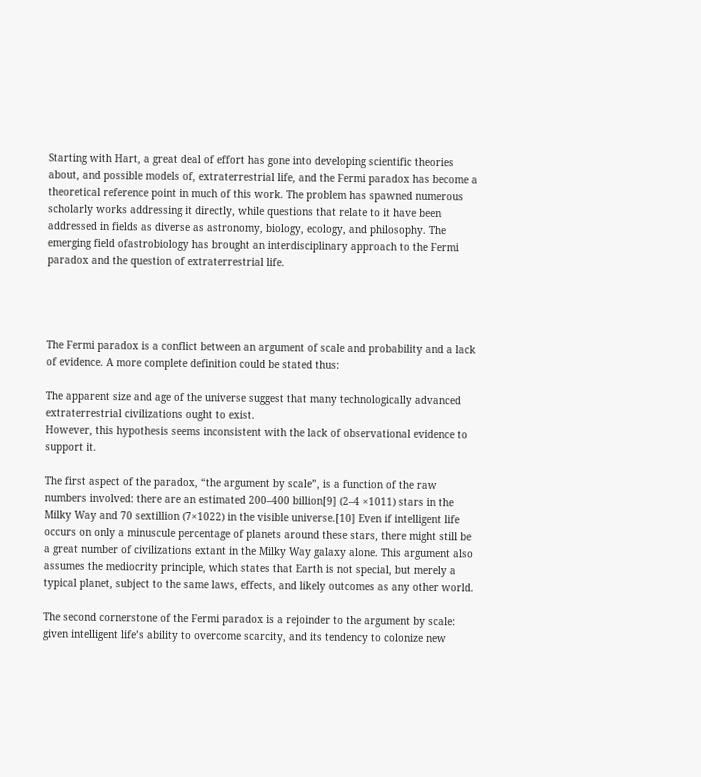Starting with Hart, a great deal of effort has gone into developing scientific theories about, and possible models of, extraterrestrial life, and the Fermi paradox has become a theoretical reference point in much of this work. The problem has spawned numerous scholarly works addressing it directly, while questions that relate to it have been addressed in fields as diverse as astronomy, biology, ecology, and philosophy. The emerging field ofastrobiology has brought an interdisciplinary approach to the Fermi paradox and the question of extraterrestrial life.




The Fermi paradox is a conflict between an argument of scale and probability and a lack of evidence. A more complete definition could be stated thus:

The apparent size and age of the universe suggest that many technologically advanced extraterrestrial civilizations ought to exist.
However, this hypothesis seems inconsistent with the lack of observational evidence to support it.

The first aspect of the paradox, “the argument by scale”, is a function of the raw numbers involved: there are an estimated 200–400 billion[9] (2–4 ×1011) stars in the Milky Way and 70 sextillion (7×1022) in the visible universe.[10] Even if intelligent life occurs on only a minuscule percentage of planets around these stars, there might still be a great number of civilizations extant in the Milky Way galaxy alone. This argument also assumes the mediocrity principle, which states that Earth is not special, but merely a typical planet, subject to the same laws, effects, and likely outcomes as any other world.

The second cornerstone of the Fermi paradox is a rejoinder to the argument by scale: given intelligent life’s ability to overcome scarcity, and its tendency to colonize new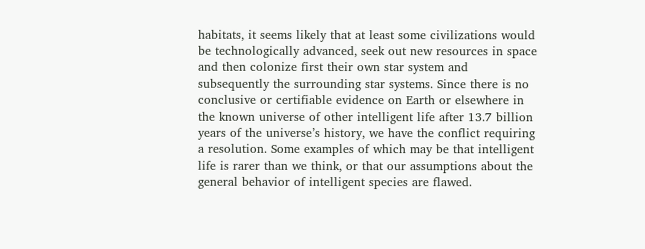habitats, it seems likely that at least some civilizations would be technologically advanced, seek out new resources in space and then colonize first their own star system and subsequently the surrounding star systems. Since there is no conclusive or certifiable evidence on Earth or elsewhere in the known universe of other intelligent life after 13.7 billion years of the universe’s history, we have the conflict requiring a resolution. Some examples of which may be that intelligent life is rarer than we think, or that our assumptions about the general behavior of intelligent species are flawed.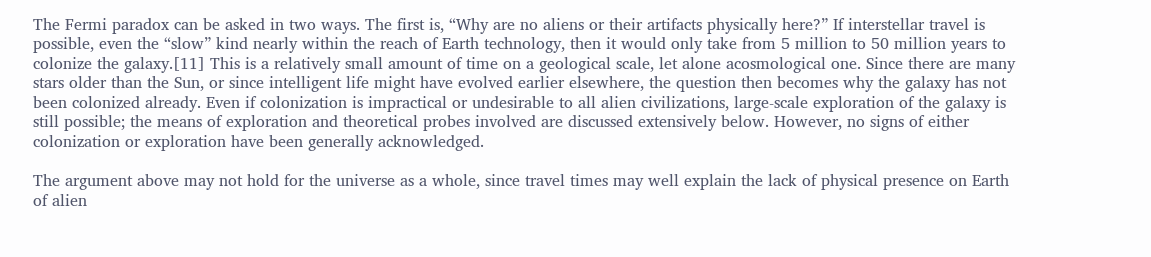The Fermi paradox can be asked in two ways. The first is, “Why are no aliens or their artifacts physically here?” If interstellar travel is possible, even the “slow” kind nearly within the reach of Earth technology, then it would only take from 5 million to 50 million years to colonize the galaxy.[11] This is a relatively small amount of time on a geological scale, let alone acosmological one. Since there are many stars older than the Sun, or since intelligent life might have evolved earlier elsewhere, the question then becomes why the galaxy has not been colonized already. Even if colonization is impractical or undesirable to all alien civilizations, large-scale exploration of the galaxy is still possible; the means of exploration and theoretical probes involved are discussed extensively below. However, no signs of either colonization or exploration have been generally acknowledged.

The argument above may not hold for the universe as a whole, since travel times may well explain the lack of physical presence on Earth of alien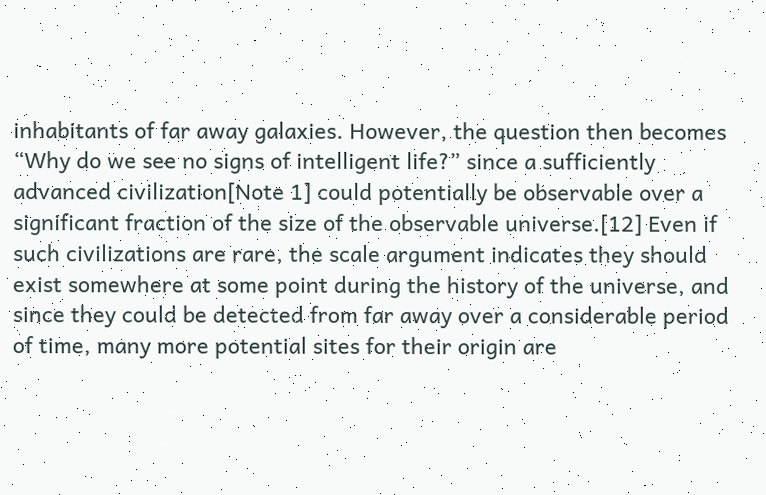inhabitants of far away galaxies. However, the question then becomes “Why do we see no signs of intelligent life?” since a sufficiently advanced civilization[Note 1] could potentially be observable over a significant fraction of the size of the observable universe.[12] Even if such civilizations are rare, the scale argument indicates they should exist somewhere at some point during the history of the universe, and since they could be detected from far away over a considerable period of time, many more potential sites for their origin are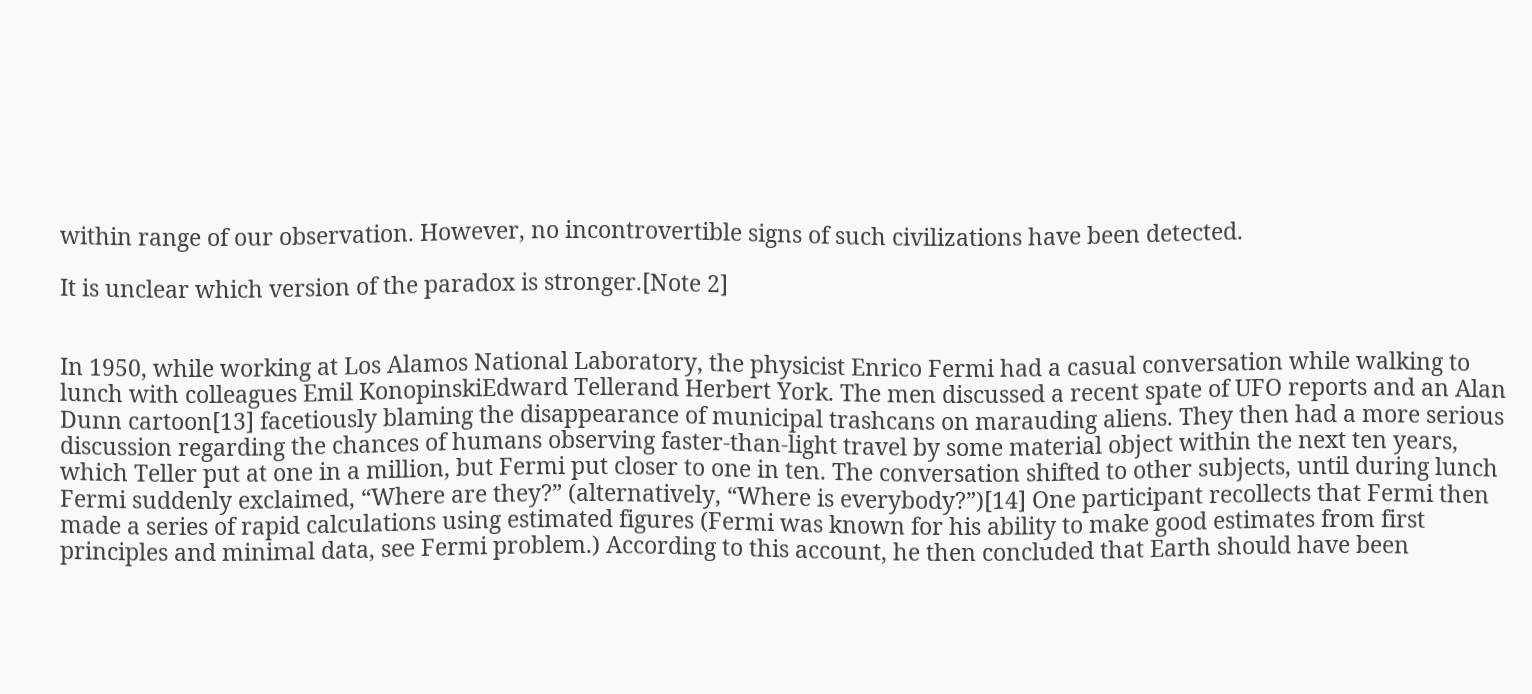within range of our observation. However, no incontrovertible signs of such civilizations have been detected.

It is unclear which version of the paradox is stronger.[Note 2]


In 1950, while working at Los Alamos National Laboratory, the physicist Enrico Fermi had a casual conversation while walking to lunch with colleagues Emil KonopinskiEdward Tellerand Herbert York. The men discussed a recent spate of UFO reports and an Alan Dunn cartoon[13] facetiously blaming the disappearance of municipal trashcans on marauding aliens. They then had a more serious discussion regarding the chances of humans observing faster-than-light travel by some material object within the next ten years, which Teller put at one in a million, but Fermi put closer to one in ten. The conversation shifted to other subjects, until during lunch Fermi suddenly exclaimed, “Where are they?” (alternatively, “Where is everybody?”)[14] One participant recollects that Fermi then made a series of rapid calculations using estimated figures (Fermi was known for his ability to make good estimates from first principles and minimal data, see Fermi problem.) According to this account, he then concluded that Earth should have been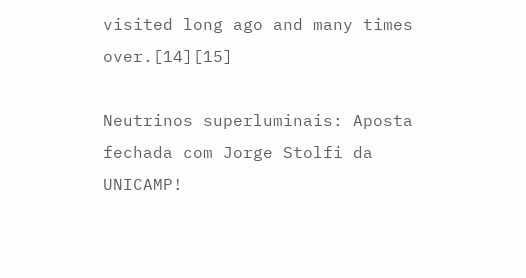visited long ago and many times over.[14][15]

Neutrinos superluminais: Aposta fechada com Jorge Stolfi da UNICAMP!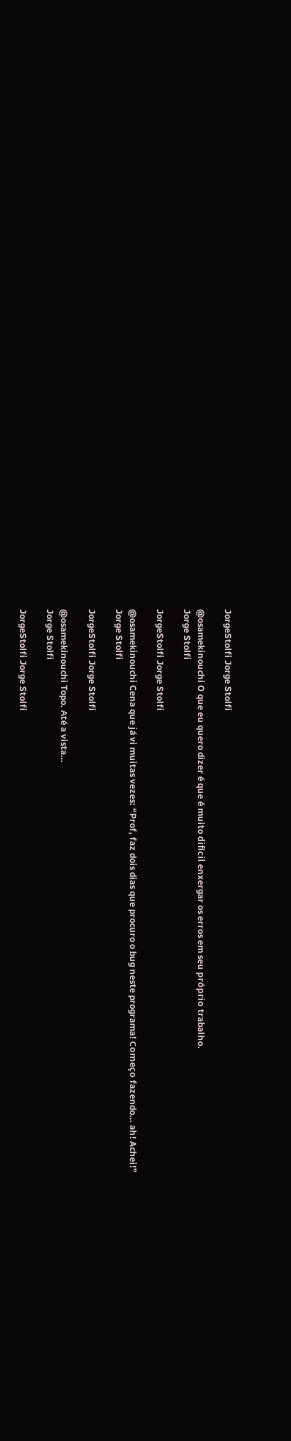JorgeStolfi Jorge Stolfi

@osamekinouchi O que eu quero dizer é que é muito difícil enxergar os erros em seu próprio trabalho.
Jorge Stolfi

JorgeStolfi Jorge Stolfi

@osamekinouchi Cena que já vi muitas vezes: “Prof, faz dois dias que procuro o bug neste programa! Começo fazendo… ah! Achei!”
Jorge Stolfi

JorgeStolfi Jorge Stolfi

@osamekinouchi Topo. Até a vista…
Jorge Stolfi

JorgeStolfi Jorge Stolfi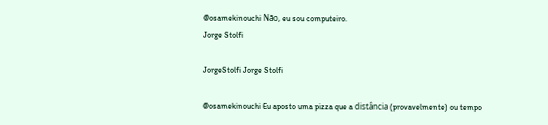@osamekinouchi Não, eu sou computeiro.
Jorge Stolfi

JorgeStolfi Jorge Stolfi

@osamekinouchi Eu aposto uma pizza que a distância (provavelmente) ou tempo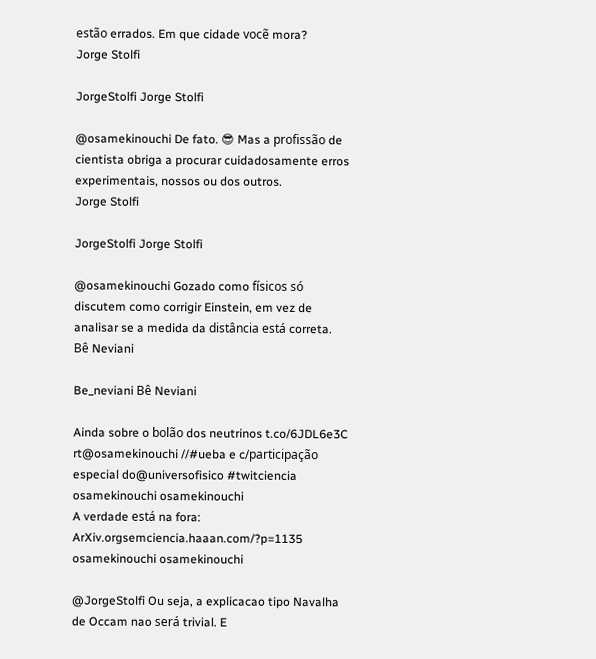estão errados. Em que cidade vocẽ mora?
Jorge Stolfi

JorgeStolfi Jorge Stolfi

@osamekinouchi De fato. 😎 Mas a profissão de cientista obriga a procurar cuidadosamente erros experimentais, nossos ou dos outros.
Jorge Stolfi

JorgeStolfi Jorge Stolfi

@osamekinouchi Gozado como físicos só discutem como corrigir Einstein, em vez de analisar se a medida da distância está correta.
Bê Neviani

Be_neviani Bê Neviani

Ainda sobre o bolão dos neutrinos t.co/6JDL6e3C rt@osamekinouchi //#ueba e c/participação especial do@universofisico #twitciencia
osamekinouchi osamekinouchi
A verdade está na fora: ArXiv.orgsemciencia.haaan.com/?p=1135
osamekinouchi osamekinouchi

@JorgeStolfi Ou seja, a explicacao tipo Navalha de Occam nao será trivial. E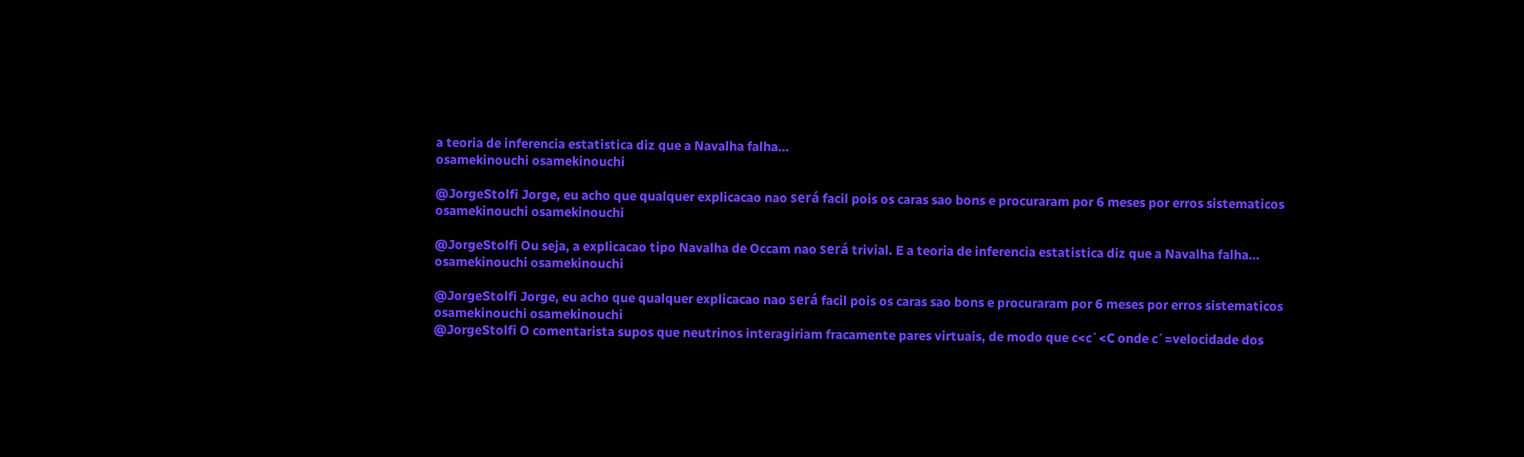a teoria de inferencia estatistica diz que a Navalha falha…
osamekinouchi osamekinouchi

@JorgeStolfi Jorge, eu acho que qualquer explicacao nao será facil pois os caras sao bons e procuraram por 6 meses por erros sistematicos
osamekinouchi osamekinouchi

@JorgeStolfi Ou seja, a explicacao tipo Navalha de Occam nao será trivial. E a teoria de inferencia estatistica diz que a Navalha falha…
osamekinouchi osamekinouchi

@JorgeStolfi Jorge, eu acho que qualquer explicacao nao será facil pois os caras sao bons e procuraram por 6 meses por erros sistematicos
osamekinouchi osamekinouchi
@JorgeStolfi O comentarista supos que neutrinos interagiriam fracamente pares virtuais, de modo que c<c´<C onde c´=velocidade dos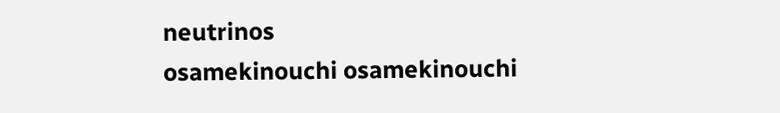neutrinos
osamekinouchi osamekinouchi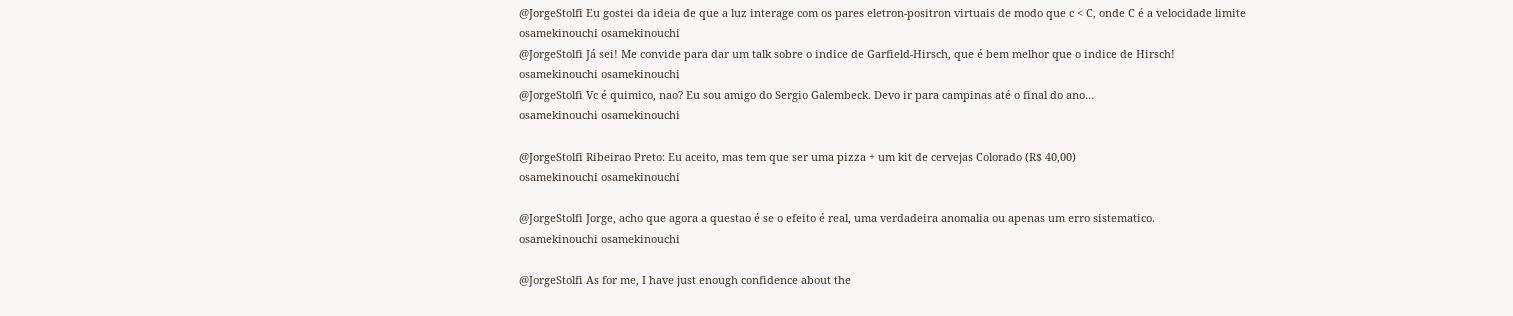@JorgeStolfi Eu gostei da ideia de que a luz interage com os pares eletron-positron virtuais de modo que c < C, onde C é a velocidade limite
osamekinouchi osamekinouchi
@JorgeStolfi Já sei! Me convide para dar um talk sobre o indice de Garfield-Hirsch, que é bem melhor que o indice de Hirsch!
osamekinouchi osamekinouchi
@JorgeStolfi Vc é quimico, nao? Eu sou amigo do Sergio Galembeck. Devo ir para campinas até o final do ano…
osamekinouchi osamekinouchi

@JorgeStolfi Ribeirao Preto: Eu aceito, mas tem que ser uma pizza + um kit de cervejas Colorado (R$ 40,00)
osamekinouchi osamekinouchi

@JorgeStolfi Jorge, acho que agora a questao é se o efeito é real, uma verdadeira anomalia ou apenas um erro sistematico.
osamekinouchi osamekinouchi

@JorgeStolfi As for me, I have just enough confidence about the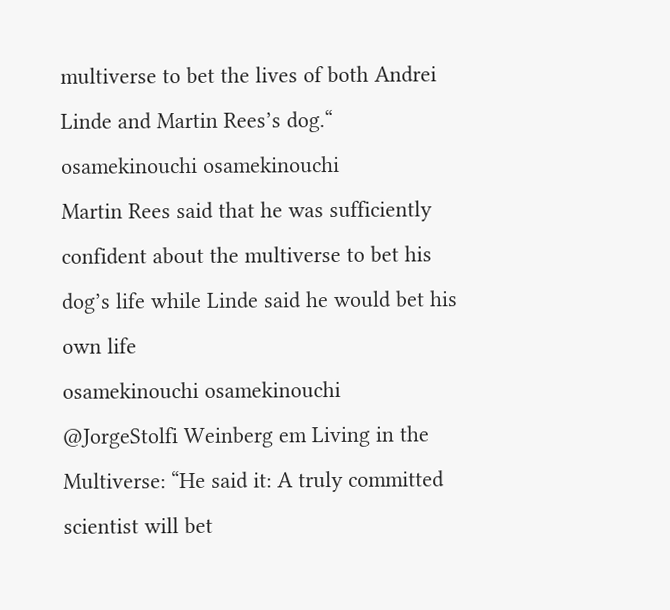multiverse to bet the lives of both Andrei Linde and Martin Rees’s dog.“
osamekinouchi osamekinouchi
Martin Rees said that he was sufficiently confident about the multiverse to bet his dog’s life while Linde said he would bet his own life
osamekinouchi osamekinouchi
@JorgeStolfi Weinberg em Living in the Multiverse: “He said it: A truly committed scientist will bet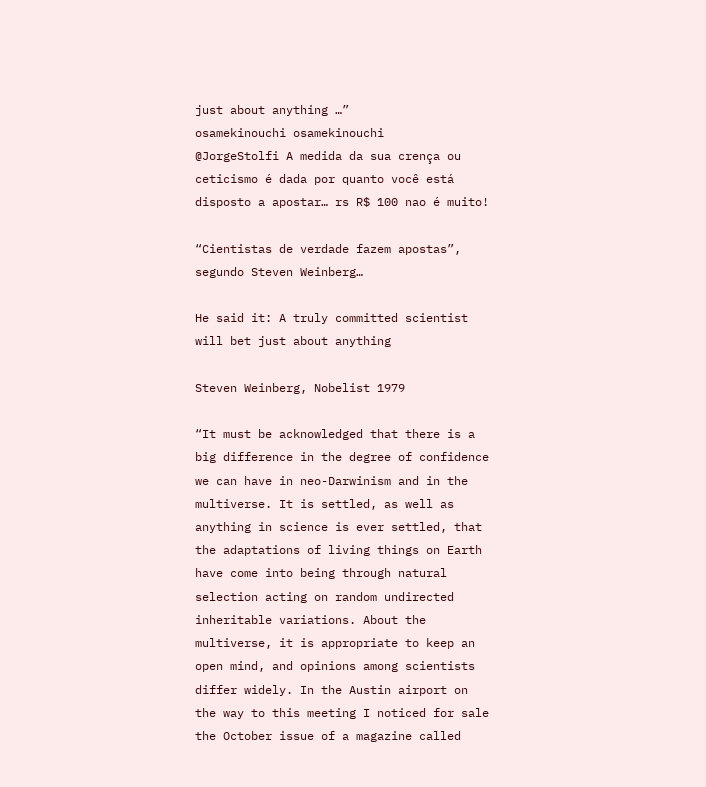just about anything …”
osamekinouchi osamekinouchi
@JorgeStolfi A medida da sua crença ou ceticismo é dada por quanto você está disposto a apostar… rs R$ 100 nao é muito!

“Cientistas de verdade fazem apostas”, segundo Steven Weinberg…

He said it: A truly committed scientist will bet just about anything

Steven Weinberg, Nobelist 1979

“It must be acknowledged that there is a big difference in the degree of confidence we can have in neo-Darwinism and in the multiverse. It is settled, as well as anything in science is ever settled, that the adaptations of living things on Earth have come into being through natural selection acting on random undirected inheritable variations. About the multiverse, it is appropriate to keep an open mind, and opinions among scientists differ widely. In the Austin airport on the way to this meeting I noticed for sale the October issue of a magazine called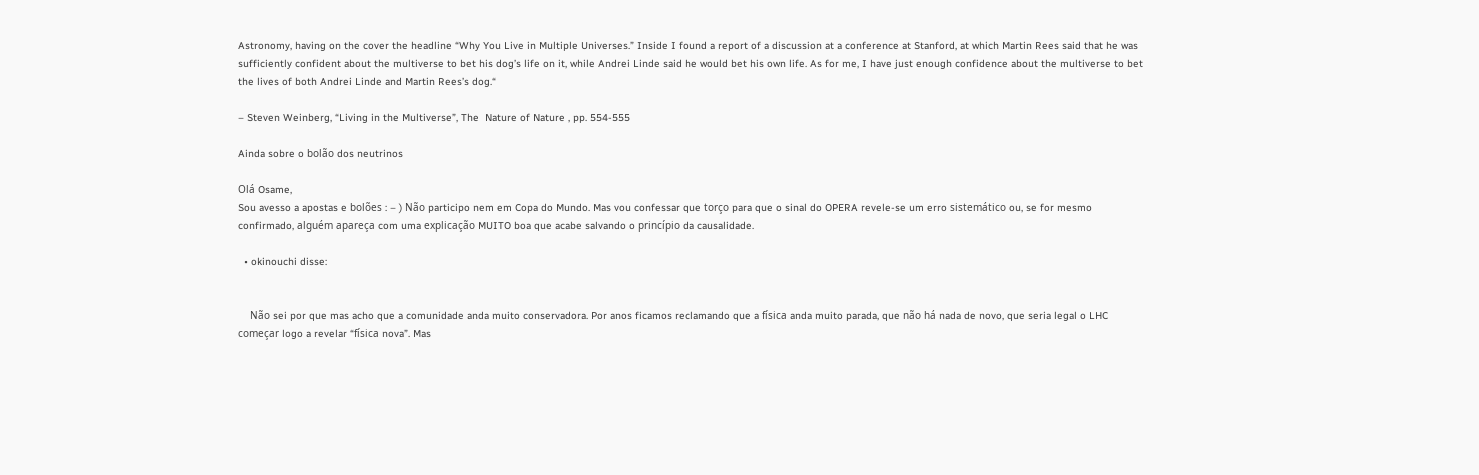Astronomy, having on the cover the headline “Why You Live in Multiple Universes.” Inside I found a report of a discussion at a conference at Stanford, at which Martin Rees said that he was sufficiently confident about the multiverse to bet his dog’s life on it, while Andrei Linde said he would bet his own life. As for me, I have just enough confidence about the multiverse to bet the lives of both Andrei Linde and Martin Rees’s dog.“

– Steven Weinberg, “Living in the Multiverse”, The  Nature of Nature , pp. 554-555

Ainda sobre o bolão dos neutrinos

Olá Osame,
Sou avesso a apostas e bolões : – ) Não participo nem em Copa do Mundo. Mas vou confessar que torço para que o sinal do OPERA revele-se um erro sistemático ou, se for mesmo confirmado, alguém apareça com uma explicação MUITO boa que acabe salvando o princípio da causalidade.

  • okinouchi disse:


    Não sei por que mas acho que a comunidade anda muito conservadora. Por anos ficamos reclamando que a física anda muito parada, que não há nada de novo, que seria legal o LHC começar logo a revelar “física nova”. Mas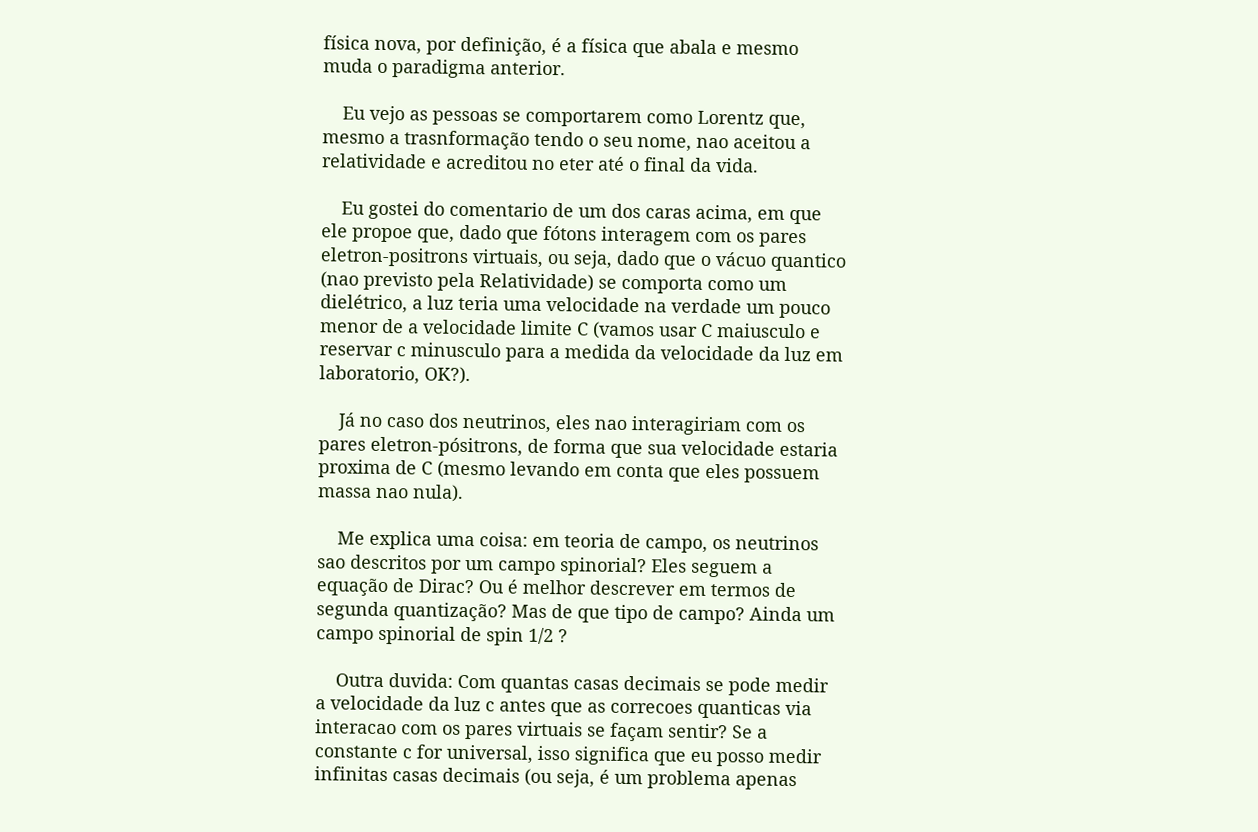física nova, por definição, é a física que abala e mesmo muda o paradigma anterior.

    Eu vejo as pessoas se comportarem como Lorentz que, mesmo a trasnformação tendo o seu nome, nao aceitou a relatividade e acreditou no eter até o final da vida.

    Eu gostei do comentario de um dos caras acima, em que ele propoe que, dado que fótons interagem com os pares eletron-positrons virtuais, ou seja, dado que o vácuo quantico (nao previsto pela Relatividade) se comporta como um dielétrico, a luz teria uma velocidade na verdade um pouco menor de a velocidade limite C (vamos usar C maiusculo e reservar c minusculo para a medida da velocidade da luz em laboratorio, OK?).

    Já no caso dos neutrinos, eles nao interagiriam com os pares eletron-pósitrons, de forma que sua velocidade estaria proxima de C (mesmo levando em conta que eles possuem massa nao nula).

    Me explica uma coisa: em teoria de campo, os neutrinos sao descritos por um campo spinorial? Eles seguem a equação de Dirac? Ou é melhor descrever em termos de segunda quantização? Mas de que tipo de campo? Ainda um campo spinorial de spin 1/2 ?

    Outra duvida: Com quantas casas decimais se pode medir a velocidade da luz c antes que as correcoes quanticas via interacao com os pares virtuais se façam sentir? Se a constante c for universal, isso significa que eu posso medir infinitas casas decimais (ou seja, é um problema apenas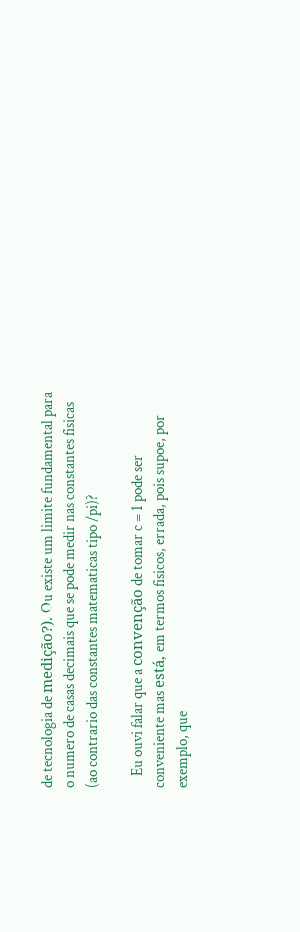de tecnologia de medição?). Ou existe um limite fundamental para o numero de casas decimais que se pode medir nas constantes fisicas (ao contrario das constantes matematicas tipo /pi)?

    Eu ouvi falar que a convenção de tomar c = 1 pode ser conveniente mas está, em termos fisicos, errada, pois supoe, por exemplo, que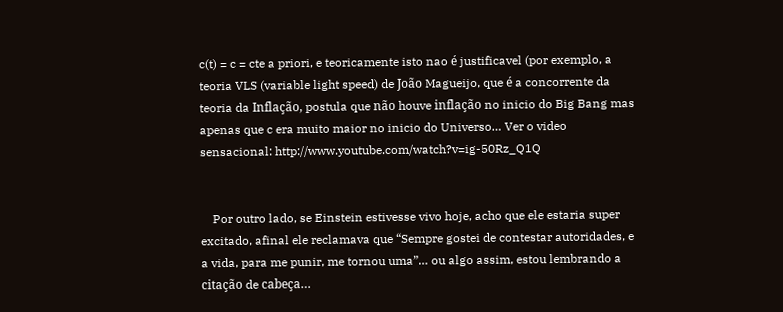c(t) = c = cte a priori, e teoricamente isto nao é justificavel (por exemplo, a teoria VLS (variable light speed) de João Magueijo, que é a concorrente da teoria da Inflação, postula que não houve inflação no inicio do Big Bang mas apenas que c era muito maior no inicio do Universo… Ver o video sensacional: http://www.youtube.com/watch?v=ig-50Rz_Q1Q


    Por outro lado, se Einstein estivesse vivo hoje, acho que ele estaria super excitado, afinal ele reclamava que “Sempre gostei de contestar autoridades, e a vida, para me punir, me tornou uma”… ou algo assim, estou lembrando a citação de cabeça…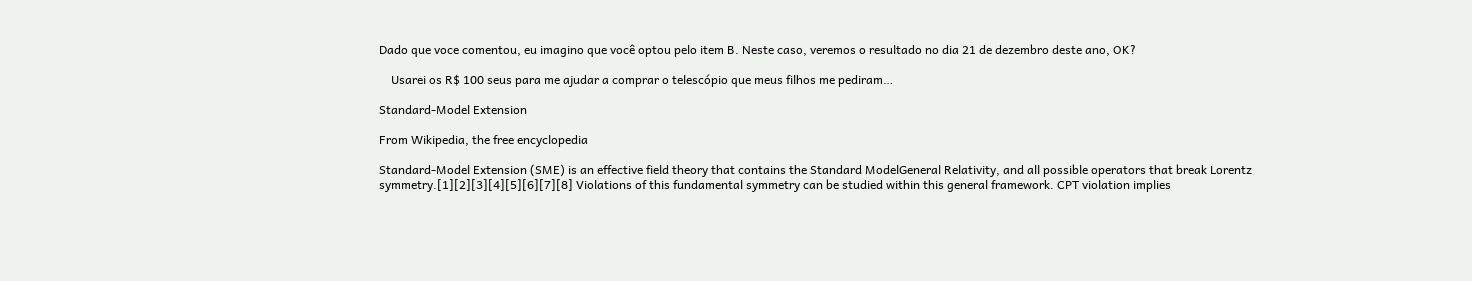Dado que voce comentou, eu imagino que você optou pelo item B. Neste caso, veremos o resultado no dia 21 de dezembro deste ano, OK?

    Usarei os R$ 100 seus para me ajudar a comprar o telescópio que meus filhos me pediram…

Standard-Model Extension

From Wikipedia, the free encyclopedia

Standard-Model Extension (SME) is an effective field theory that contains the Standard ModelGeneral Relativity, and all possible operators that break Lorentz symmetry.[1][2][3][4][5][6][7][8] Violations of this fundamental symmetry can be studied within this general framework. CPT violation implies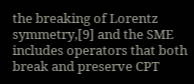the breaking of Lorentz symmetry,[9] and the SME includes operators that both break and preserve CPT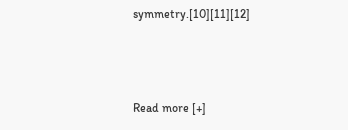symmetry.[10][11][12]



Read more [+]